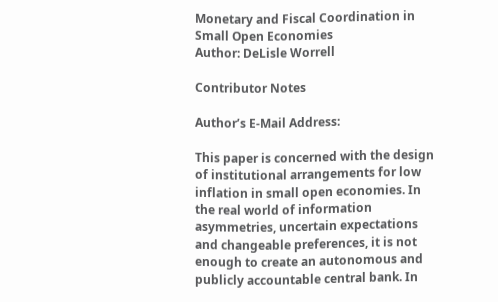Monetary and Fiscal Coordination in Small Open Economies
Author: DeLisle Worrell

Contributor Notes

Author’s E-Mail Address:

This paper is concerned with the design of institutional arrangements for low inflation in small open economies. In the real world of information asymmetries, uncertain expectations and changeable preferences, it is not enough to create an autonomous and publicly accountable central bank. In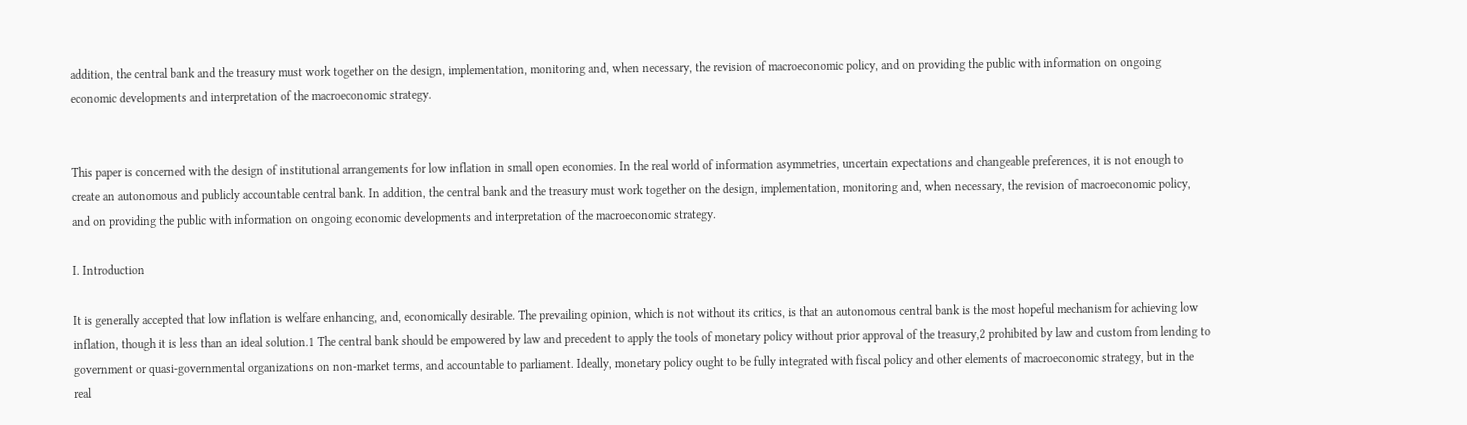addition, the central bank and the treasury must work together on the design, implementation, monitoring and, when necessary, the revision of macroeconomic policy, and on providing the public with information on ongoing economic developments and interpretation of the macroeconomic strategy.


This paper is concerned with the design of institutional arrangements for low inflation in small open economies. In the real world of information asymmetries, uncertain expectations and changeable preferences, it is not enough to create an autonomous and publicly accountable central bank. In addition, the central bank and the treasury must work together on the design, implementation, monitoring and, when necessary, the revision of macroeconomic policy, and on providing the public with information on ongoing economic developments and interpretation of the macroeconomic strategy.

I. Introduction

It is generally accepted that low inflation is welfare enhancing, and, economically desirable. The prevailing opinion, which is not without its critics, is that an autonomous central bank is the most hopeful mechanism for achieving low inflation, though it is less than an ideal solution.1 The central bank should be empowered by law and precedent to apply the tools of monetary policy without prior approval of the treasury,2 prohibited by law and custom from lending to government or quasi-governmental organizations on non-market terms, and accountable to parliament. Ideally, monetary policy ought to be fully integrated with fiscal policy and other elements of macroeconomic strategy, but in the real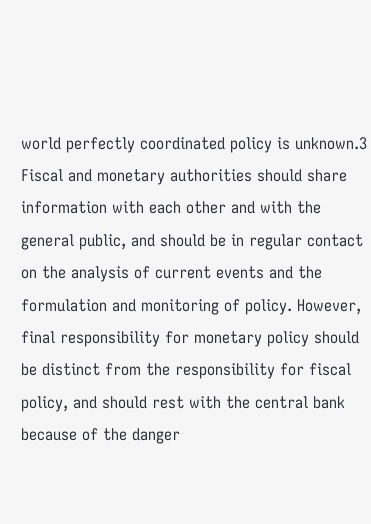world perfectly coordinated policy is unknown.3 Fiscal and monetary authorities should share information with each other and with the general public, and should be in regular contact on the analysis of current events and the formulation and monitoring of policy. However, final responsibility for monetary policy should be distinct from the responsibility for fiscal policy, and should rest with the central bank because of the danger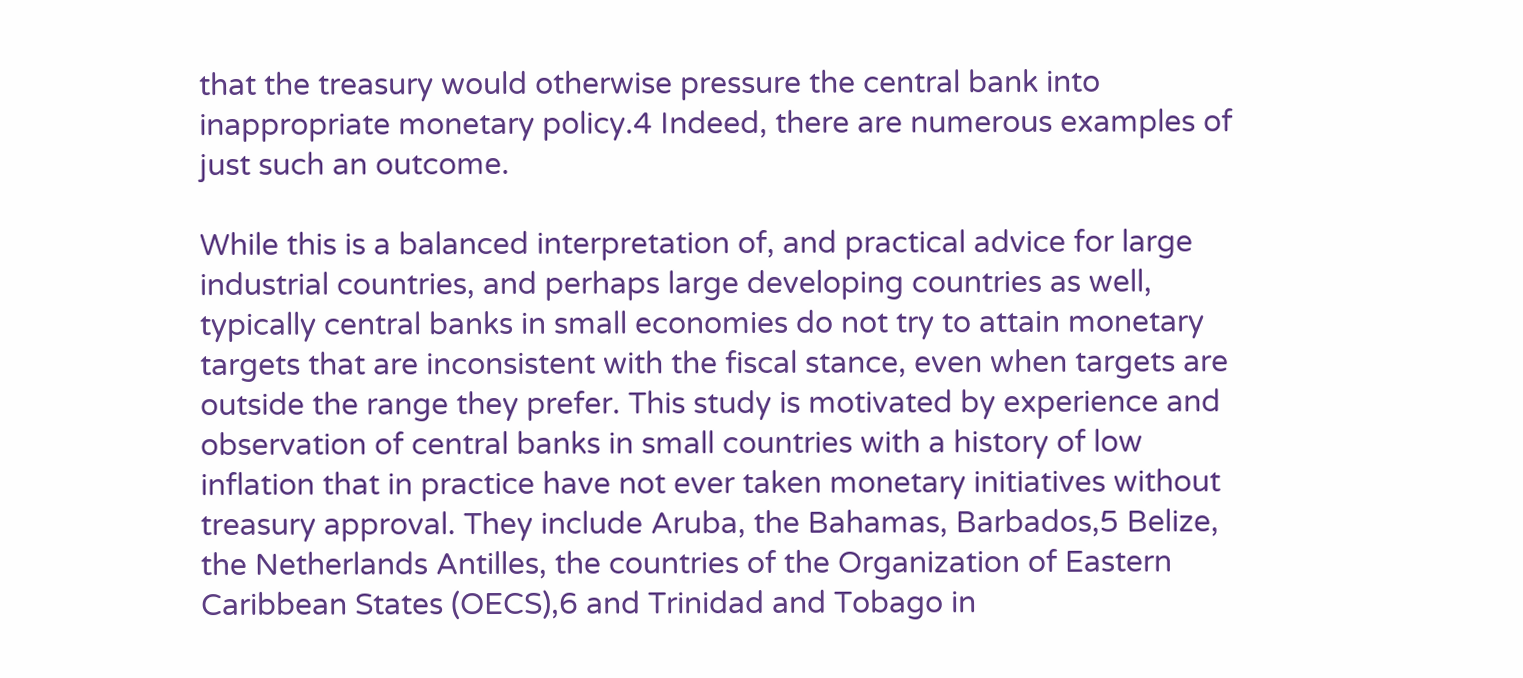that the treasury would otherwise pressure the central bank into inappropriate monetary policy.4 Indeed, there are numerous examples of just such an outcome.

While this is a balanced interpretation of, and practical advice for large industrial countries, and perhaps large developing countries as well, typically central banks in small economies do not try to attain monetary targets that are inconsistent with the fiscal stance, even when targets are outside the range they prefer. This study is motivated by experience and observation of central banks in small countries with a history of low inflation that in practice have not ever taken monetary initiatives without treasury approval. They include Aruba, the Bahamas, Barbados,5 Belize, the Netherlands Antilles, the countries of the Organization of Eastern Caribbean States (OECS),6 and Trinidad and Tobago in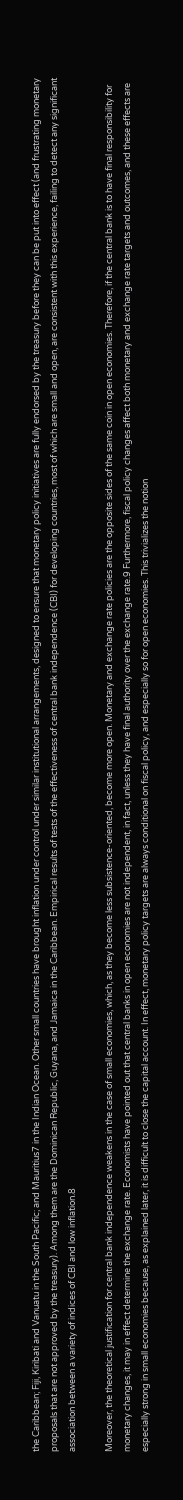the Caribbean; Fiji, Kiribati and Vanuatu in the South Pacific; and Mauritius7 in the Indian Ocean. Other small countries have brought inflation under control under similar institutional arrangements, designed to ensure that monetary policy initiatives are fully endorsed by the treasury before they can be put into effect (and frustrating monetary proposals that are not approved by the treasury). Among them are the Dominican Republic, Guyana, and Jamaica in the Caribbean. Empirical results of tests of the effectiveness of central bank independence (CBI) for developing countries, most of which are small and open, are consistent with this experience, failing to detect any significant association between a variety of indices of CBI and low inflation.8

Moreover, the theoretical justification for central bank independence weakens in the case of small economies, which, as they become less subsistence-oriented, become more open. Monetary and exchange rate policies are the opposite sides of the same coin in open economies. Therefore, if the central bank is to have final responsibility for monetary changes, it may in effect determine the exchange rate. Economists have pointed out that central banks in open economies are not independent, in fact, unless they have final authority over the exchange rate.9 Furthermore, fiscal policy changes affect both monetary and exchange rate targets and outcomes, and these effects are especially strong in small economies because, as explained later, it is difficult to close the capital account. In effect, monetary policy targets are always conditional on fiscal policy, and especially so for open economies. This trivializes the notion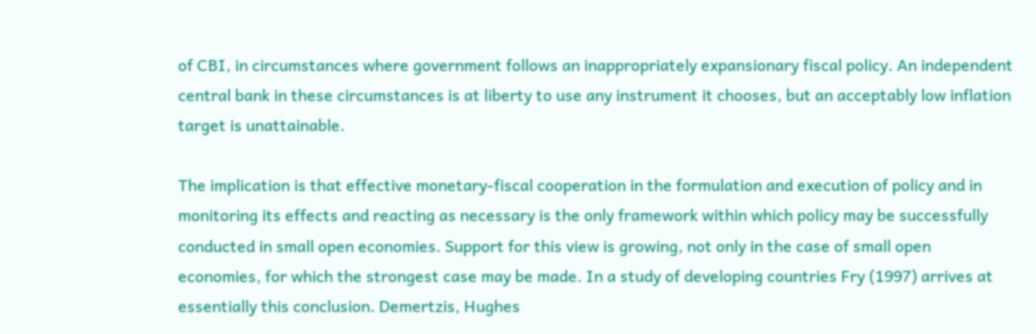of CBI, in circumstances where government follows an inappropriately expansionary fiscal policy. An independent central bank in these circumstances is at liberty to use any instrument it chooses, but an acceptably low inflation target is unattainable.

The implication is that effective monetary-fiscal cooperation in the formulation and execution of policy and in monitoring its effects and reacting as necessary is the only framework within which policy may be successfully conducted in small open economies. Support for this view is growing, not only in the case of small open economies, for which the strongest case may be made. In a study of developing countries Fry (1997) arrives at essentially this conclusion. Demertzis, Hughes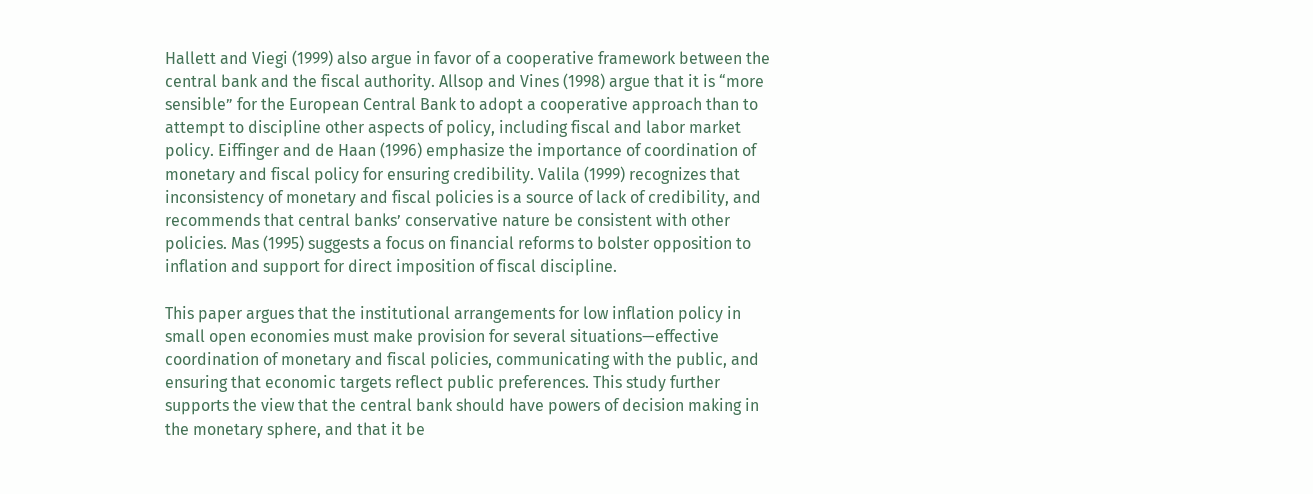Hallett and Viegi (1999) also argue in favor of a cooperative framework between the central bank and the fiscal authority. Allsop and Vines (1998) argue that it is “more sensible” for the European Central Bank to adopt a cooperative approach than to attempt to discipline other aspects of policy, including fiscal and labor market policy. Eiffinger and de Haan (1996) emphasize the importance of coordination of monetary and fiscal policy for ensuring credibility. Valila (1999) recognizes that inconsistency of monetary and fiscal policies is a source of lack of credibility, and recommends that central banks’ conservative nature be consistent with other policies. Mas (1995) suggests a focus on financial reforms to bolster opposition to inflation and support for direct imposition of fiscal discipline.

This paper argues that the institutional arrangements for low inflation policy in small open economies must make provision for several situations—effective coordination of monetary and fiscal policies, communicating with the public, and ensuring that economic targets reflect public preferences. This study further supports the view that the central bank should have powers of decision making in the monetary sphere, and that it be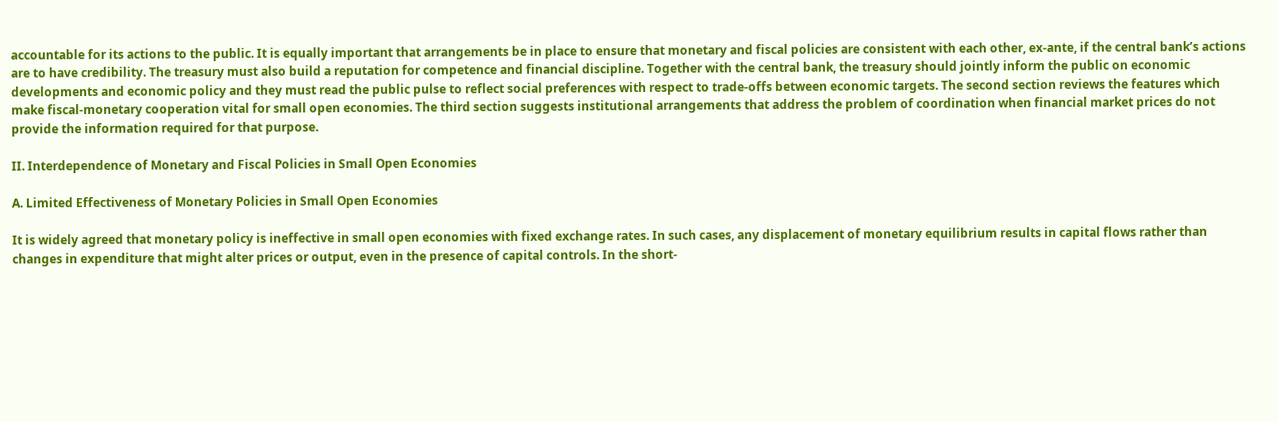accountable for its actions to the public. It is equally important that arrangements be in place to ensure that monetary and fiscal policies are consistent with each other, ex-ante, if the central bank’s actions are to have credibility. The treasury must also build a reputation for competence and financial discipline. Together with the central bank, the treasury should jointly inform the public on economic developments and economic policy and they must read the public pulse to reflect social preferences with respect to trade-offs between economic targets. The second section reviews the features which make fiscal-monetary cooperation vital for small open economies. The third section suggests institutional arrangements that address the problem of coordination when financial market prices do not provide the information required for that purpose.

II. Interdependence of Monetary and Fiscal Policies in Small Open Economies

A. Limited Effectiveness of Monetary Policies in Small Open Economies

It is widely agreed that monetary policy is ineffective in small open economies with fixed exchange rates. In such cases, any displacement of monetary equilibrium results in capital flows rather than changes in expenditure that might alter prices or output, even in the presence of capital controls. In the short-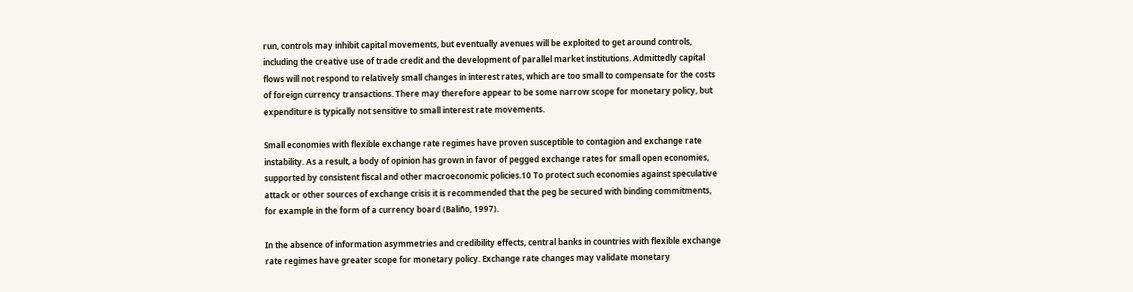run, controls may inhibit capital movements, but eventually avenues will be exploited to get around controls, including the creative use of trade credit and the development of parallel market institutions. Admittedly capital flows will not respond to relatively small changes in interest rates, which are too small to compensate for the costs of foreign currency transactions. There may therefore appear to be some narrow scope for monetary policy, but expenditure is typically not sensitive to small interest rate movements.

Small economies with flexible exchange rate regimes have proven susceptible to contagion and exchange rate instability. As a result, a body of opinion has grown in favor of pegged exchange rates for small open economies, supported by consistent fiscal and other macroeconomic policies.10 To protect such economies against speculative attack or other sources of exchange crisis it is recommended that the peg be secured with binding commitments, for example in the form of a currency board (Baliño, 1997).

In the absence of information asymmetries and credibility effects, central banks in countries with flexible exchange rate regimes have greater scope for monetary policy. Exchange rate changes may validate monetary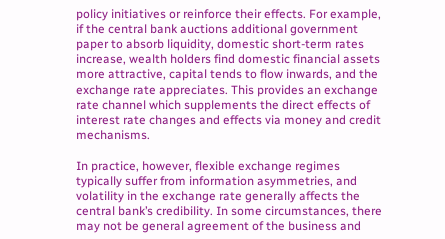policy initiatives or reinforce their effects. For example, if the central bank auctions additional government paper to absorb liquidity, domestic short-term rates increase, wealth holders find domestic financial assets more attractive, capital tends to flow inwards, and the exchange rate appreciates. This provides an exchange rate channel which supplements the direct effects of interest rate changes and effects via money and credit mechanisms.

In practice, however, flexible exchange regimes typically suffer from information asymmetries, and volatility in the exchange rate generally affects the central bank’s credibility. In some circumstances, there may not be general agreement of the business and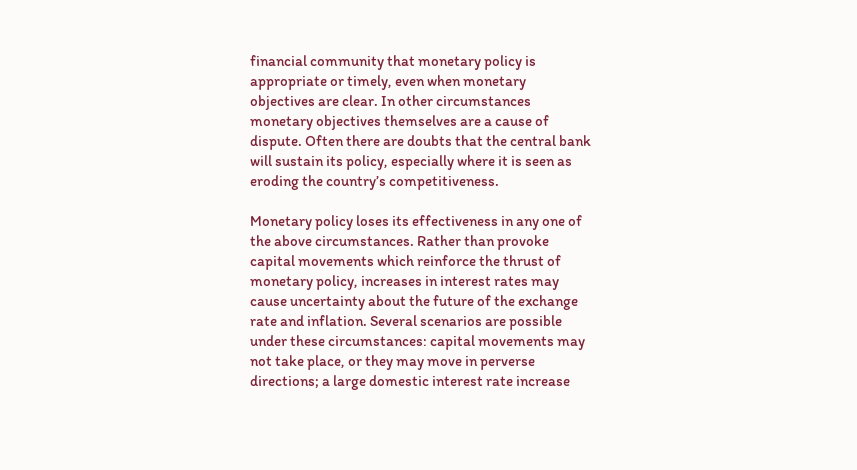financial community that monetary policy is appropriate or timely, even when monetary objectives are clear. In other circumstances monetary objectives themselves are a cause of dispute. Often there are doubts that the central bank will sustain its policy, especially where it is seen as eroding the country’s competitiveness.

Monetary policy loses its effectiveness in any one of the above circumstances. Rather than provoke capital movements which reinforce the thrust of monetary policy, increases in interest rates may cause uncertainty about the future of the exchange rate and inflation. Several scenarios are possible under these circumstances: capital movements may not take place, or they may move in perverse directions; a large domestic interest rate increase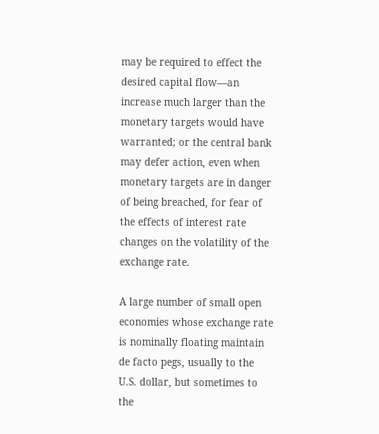may be required to effect the desired capital flow—an increase much larger than the monetary targets would have warranted; or the central bank may defer action, even when monetary targets are in danger of being breached, for fear of the effects of interest rate changes on the volatility of the exchange rate.

A large number of small open economies whose exchange rate is nominally floating maintain de facto pegs, usually to the U.S. dollar, but sometimes to the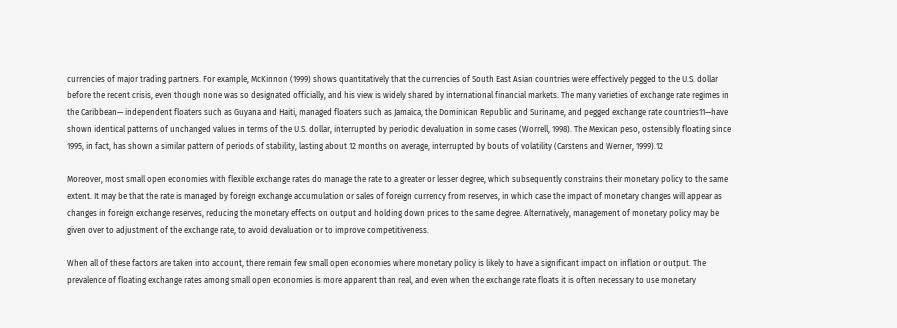currencies of major trading partners. For example, McKinnon (1999) shows quantitatively that the currencies of South East Asian countries were effectively pegged to the U.S. dollar before the recent crisis, even though none was so designated officially, and his view is widely shared by international financial markets. The many varieties of exchange rate regimes in the Caribbean— independent floaters such as Guyana and Haiti, managed floaters such as Jamaica, the Dominican Republic and Suriname, and pegged exchange rate countries11—have shown identical patterns of unchanged values in terms of the U.S. dollar, interrupted by periodic devaluation in some cases (Worrell, 1998). The Mexican peso, ostensibly floating since 1995, in fact, has shown a similar pattern of periods of stability, lasting about 12 months on average, interrupted by bouts of volatility (Carstens and Werner, 1999).12

Moreover, most small open economies with flexible exchange rates do manage the rate to a greater or lesser degree, which subsequently constrains their monetary policy to the same extent. It may be that the rate is managed by foreign exchange accumulation or sales of foreign currency from reserves, in which case the impact of monetary changes will appear as changes in foreign exchange reserves, reducing the monetary effects on output and holding down prices to the same degree. Alternatively, management of monetary policy may be given over to adjustment of the exchange rate, to avoid devaluation or to improve competitiveness.

When all of these factors are taken into account, there remain few small open economies where monetary policy is likely to have a significant impact on inflation or output. The prevalence of floating exchange rates among small open economies is more apparent than real, and even when the exchange rate floats it is often necessary to use monetary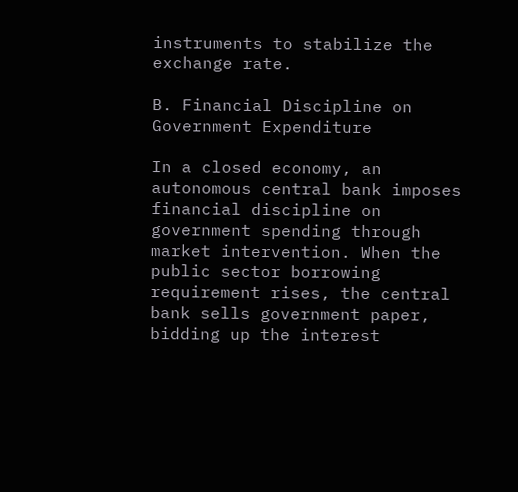instruments to stabilize the exchange rate.

B. Financial Discipline on Government Expenditure

In a closed economy, an autonomous central bank imposes financial discipline on government spending through market intervention. When the public sector borrowing requirement rises, the central bank sells government paper, bidding up the interest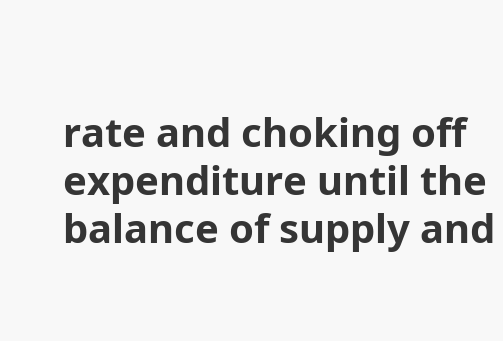rate and choking off expenditure until the balance of supply and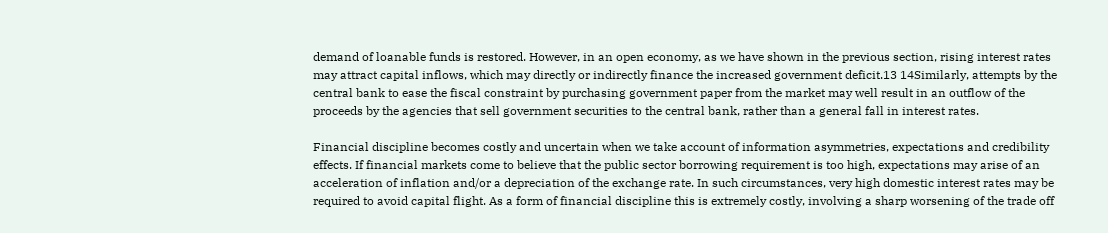demand of loanable funds is restored. However, in an open economy, as we have shown in the previous section, rising interest rates may attract capital inflows, which may directly or indirectly finance the increased government deficit.13 14Similarly, attempts by the central bank to ease the fiscal constraint by purchasing government paper from the market may well result in an outflow of the proceeds by the agencies that sell government securities to the central bank, rather than a general fall in interest rates.

Financial discipline becomes costly and uncertain when we take account of information asymmetries, expectations and credibility effects. If financial markets come to believe that the public sector borrowing requirement is too high, expectations may arise of an acceleration of inflation and/or a depreciation of the exchange rate. In such circumstances, very high domestic interest rates may be required to avoid capital flight. As a form of financial discipline this is extremely costly, involving a sharp worsening of the trade off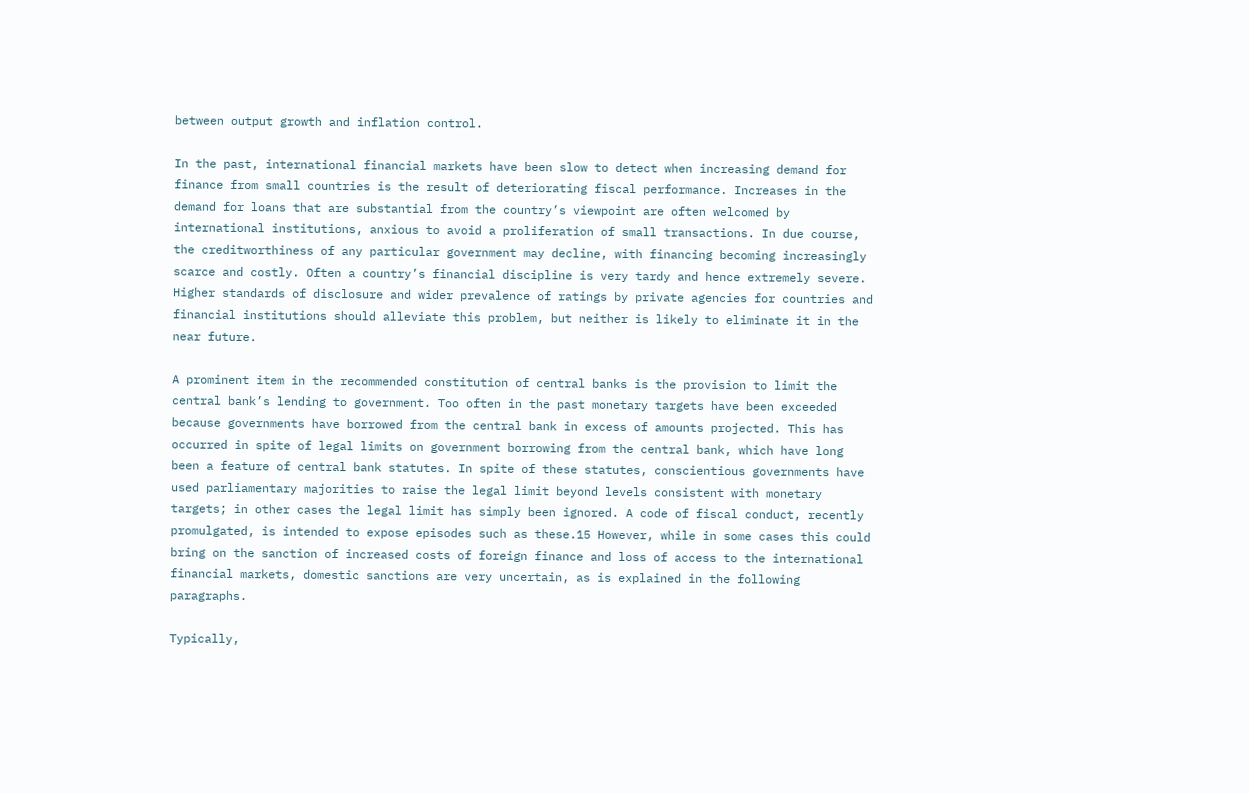between output growth and inflation control.

In the past, international financial markets have been slow to detect when increasing demand for finance from small countries is the result of deteriorating fiscal performance. Increases in the demand for loans that are substantial from the country’s viewpoint are often welcomed by international institutions, anxious to avoid a proliferation of small transactions. In due course, the creditworthiness of any particular government may decline, with financing becoming increasingly scarce and costly. Often a country’s financial discipline is very tardy and hence extremely severe. Higher standards of disclosure and wider prevalence of ratings by private agencies for countries and financial institutions should alleviate this problem, but neither is likely to eliminate it in the near future.

A prominent item in the recommended constitution of central banks is the provision to limit the central bank’s lending to government. Too often in the past monetary targets have been exceeded because governments have borrowed from the central bank in excess of amounts projected. This has occurred in spite of legal limits on government borrowing from the central bank, which have long been a feature of central bank statutes. In spite of these statutes, conscientious governments have used parliamentary majorities to raise the legal limit beyond levels consistent with monetary targets; in other cases the legal limit has simply been ignored. A code of fiscal conduct, recently promulgated, is intended to expose episodes such as these.15 However, while in some cases this could bring on the sanction of increased costs of foreign finance and loss of access to the international financial markets, domestic sanctions are very uncertain, as is explained in the following paragraphs.

Typically,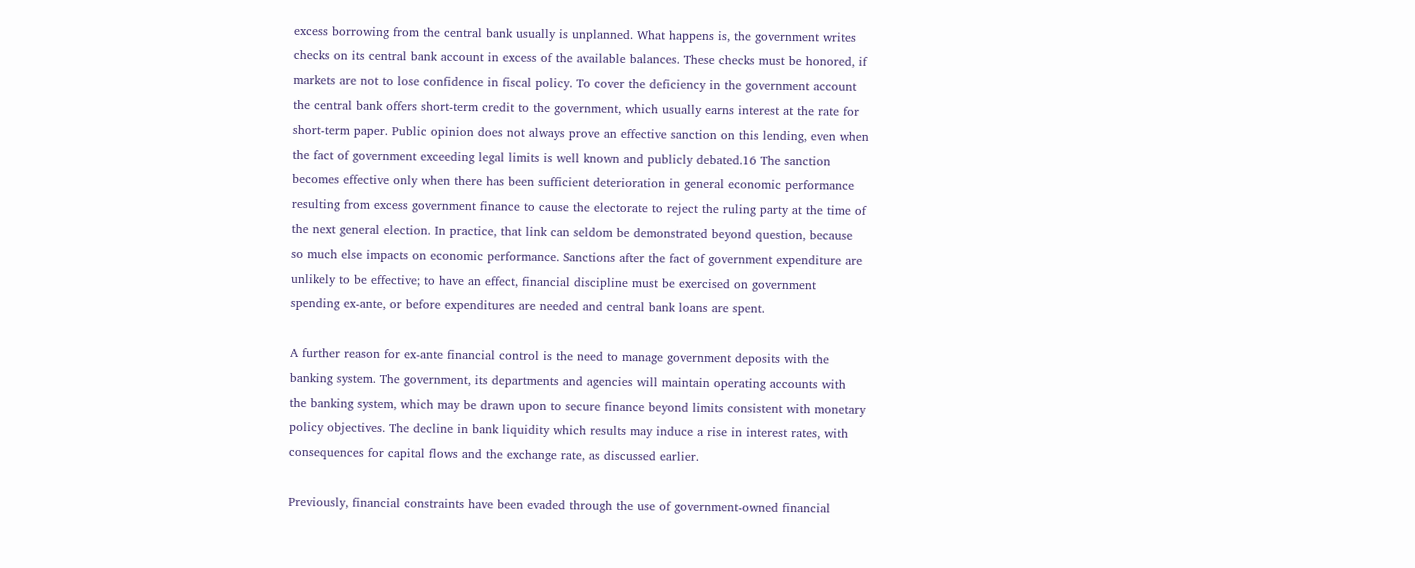excess borrowing from the central bank usually is unplanned. What happens is, the government writes checks on its central bank account in excess of the available balances. These checks must be honored, if markets are not to lose confidence in fiscal policy. To cover the deficiency in the government account the central bank offers short-term credit to the government, which usually earns interest at the rate for short-term paper. Public opinion does not always prove an effective sanction on this lending, even when the fact of government exceeding legal limits is well known and publicly debated.16 The sanction becomes effective only when there has been sufficient deterioration in general economic performance resulting from excess government finance to cause the electorate to reject the ruling party at the time of the next general election. In practice, that link can seldom be demonstrated beyond question, because so much else impacts on economic performance. Sanctions after the fact of government expenditure are unlikely to be effective; to have an effect, financial discipline must be exercised on government spending ex-ante, or before expenditures are needed and central bank loans are spent.

A further reason for ex-ante financial control is the need to manage government deposits with the banking system. The government, its departments and agencies will maintain operating accounts with the banking system, which may be drawn upon to secure finance beyond limits consistent with monetary policy objectives. The decline in bank liquidity which results may induce a rise in interest rates, with consequences for capital flows and the exchange rate, as discussed earlier.

Previously, financial constraints have been evaded through the use of government-owned financial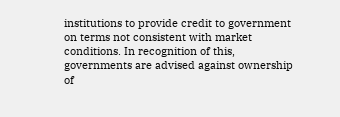institutions to provide credit to government on terms not consistent with market conditions. In recognition of this, governments are advised against ownership of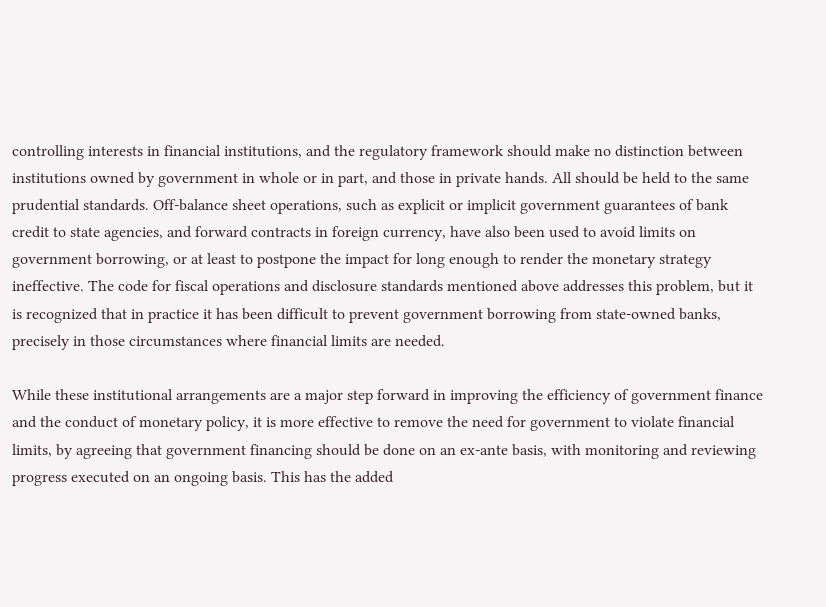controlling interests in financial institutions, and the regulatory framework should make no distinction between institutions owned by government in whole or in part, and those in private hands. All should be held to the same prudential standards. Off-balance sheet operations, such as explicit or implicit government guarantees of bank credit to state agencies, and forward contracts in foreign currency, have also been used to avoid limits on government borrowing, or at least to postpone the impact for long enough to render the monetary strategy ineffective. The code for fiscal operations and disclosure standards mentioned above addresses this problem, but it is recognized that in practice it has been difficult to prevent government borrowing from state-owned banks, precisely in those circumstances where financial limits are needed.

While these institutional arrangements are a major step forward in improving the efficiency of government finance and the conduct of monetary policy, it is more effective to remove the need for government to violate financial limits, by agreeing that government financing should be done on an ex-ante basis, with monitoring and reviewing progress executed on an ongoing basis. This has the added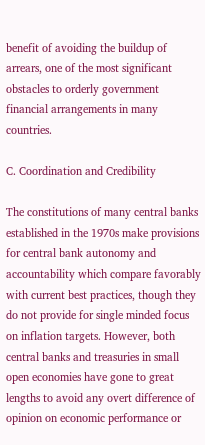benefit of avoiding the buildup of arrears, one of the most significant obstacles to orderly government financial arrangements in many countries.

C. Coordination and Credibility

The constitutions of many central banks established in the 1970s make provisions for central bank autonomy and accountability which compare favorably with current best practices, though they do not provide for single minded focus on inflation targets. However, both central banks and treasuries in small open economies have gone to great lengths to avoid any overt difference of opinion on economic performance or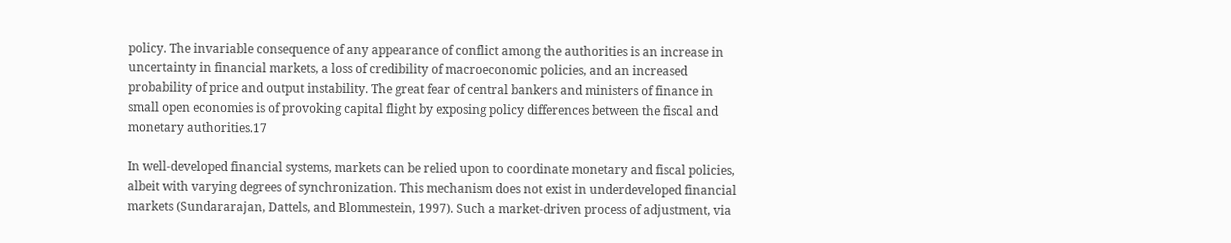policy. The invariable consequence of any appearance of conflict among the authorities is an increase in uncertainty in financial markets, a loss of credibility of macroeconomic policies, and an increased probability of price and output instability. The great fear of central bankers and ministers of finance in small open economies is of provoking capital flight by exposing policy differences between the fiscal and monetary authorities.17

In well-developed financial systems, markets can be relied upon to coordinate monetary and fiscal policies, albeit with varying degrees of synchronization. This mechanism does not exist in underdeveloped financial markets (Sundararajan, Dattels, and Blommestein, 1997). Such a market-driven process of adjustment, via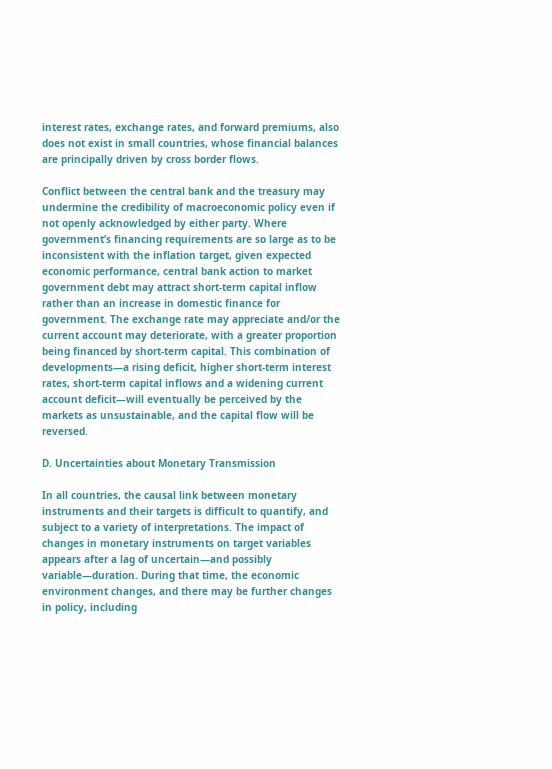interest rates, exchange rates, and forward premiums, also does not exist in small countries, whose financial balances are principally driven by cross border flows.

Conflict between the central bank and the treasury may undermine the credibility of macroeconomic policy even if not openly acknowledged by either party. Where government’s financing requirements are so large as to be inconsistent with the inflation target, given expected economic performance, central bank action to market government debt may attract short-term capital inflow rather than an increase in domestic finance for government. The exchange rate may appreciate and/or the current account may deteriorate, with a greater proportion being financed by short-term capital. This combination of developments—a rising deficit, higher short-term interest rates, short-term capital inflows and a widening current account deficit—will eventually be perceived by the markets as unsustainable, and the capital flow will be reversed.

D. Uncertainties about Monetary Transmission

In all countries, the causal link between monetary instruments and their targets is difficult to quantify, and subject to a variety of interpretations. The impact of changes in monetary instruments on target variables appears after a lag of uncertain—and possibly variable—duration. During that time, the economic environment changes, and there may be further changes in policy, including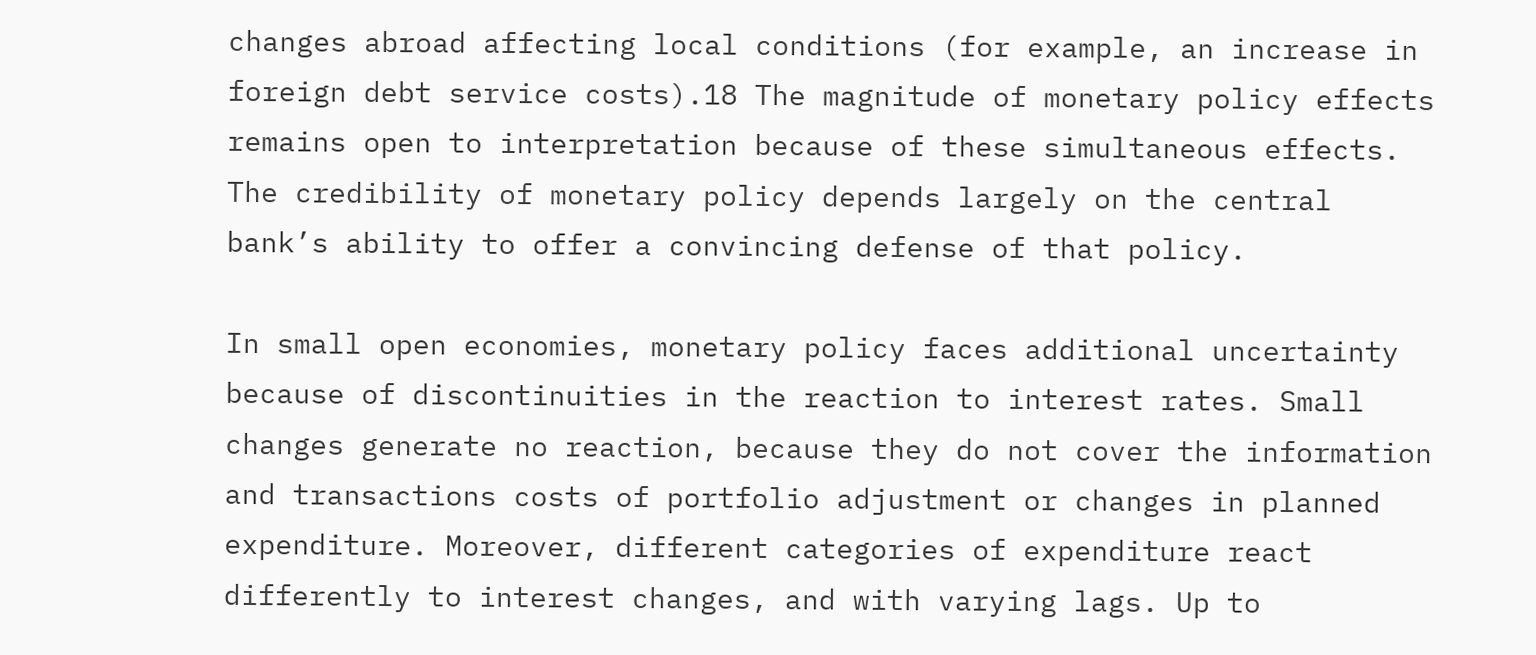changes abroad affecting local conditions (for example, an increase in foreign debt service costs).18 The magnitude of monetary policy effects remains open to interpretation because of these simultaneous effects. The credibility of monetary policy depends largely on the central bank’s ability to offer a convincing defense of that policy.

In small open economies, monetary policy faces additional uncertainty because of discontinuities in the reaction to interest rates. Small changes generate no reaction, because they do not cover the information and transactions costs of portfolio adjustment or changes in planned expenditure. Moreover, different categories of expenditure react differently to interest changes, and with varying lags. Up to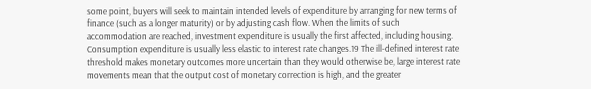some point, buyers will seek to maintain intended levels of expenditure by arranging for new terms of finance (such as a longer maturity) or by adjusting cash flow. When the limits of such accommodation are reached, investment expenditure is usually the first affected, including housing. Consumption expenditure is usually less elastic to interest rate changes.19 The ill-defined interest rate threshold makes monetary outcomes more uncertain than they would otherwise be, large interest rate movements mean that the output cost of monetary correction is high, and the greater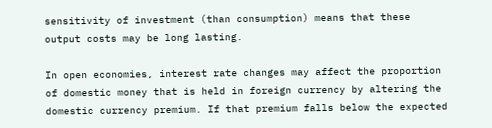sensitivity of investment (than consumption) means that these output costs may be long lasting.

In open economies, interest rate changes may affect the proportion of domestic money that is held in foreign currency by altering the domestic currency premium. If that premium falls below the expected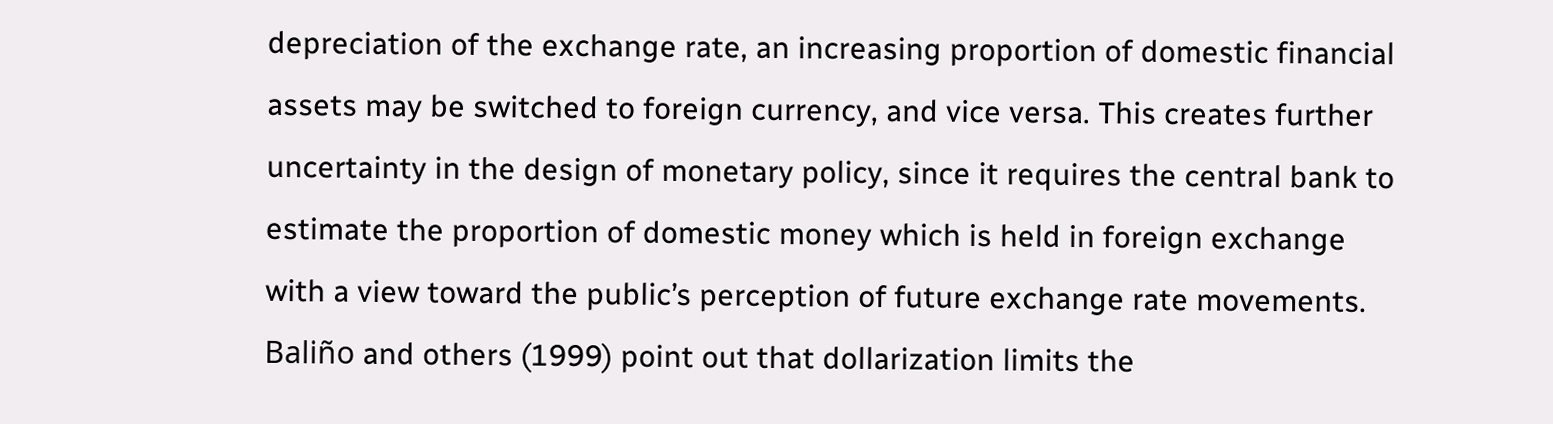depreciation of the exchange rate, an increasing proportion of domestic financial assets may be switched to foreign currency, and vice versa. This creates further uncertainty in the design of monetary policy, since it requires the central bank to estimate the proportion of domestic money which is held in foreign exchange with a view toward the public’s perception of future exchange rate movements. Baliño and others (1999) point out that dollarization limits the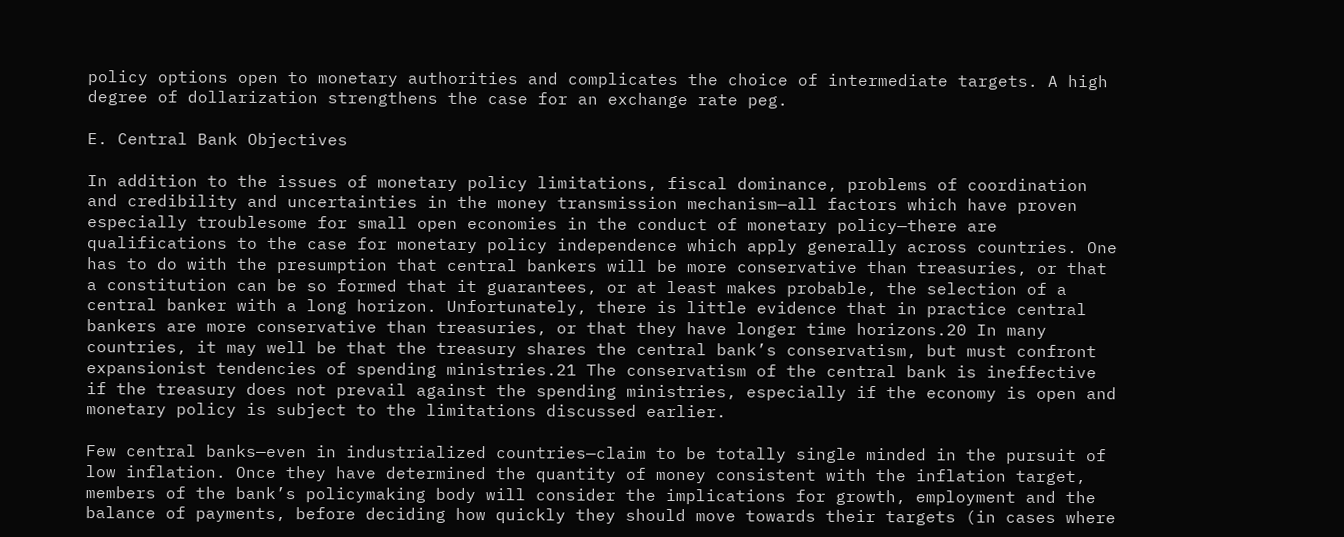policy options open to monetary authorities and complicates the choice of intermediate targets. A high degree of dollarization strengthens the case for an exchange rate peg.

E. Central Bank Objectives

In addition to the issues of monetary policy limitations, fiscal dominance, problems of coordination and credibility and uncertainties in the money transmission mechanism—all factors which have proven especially troublesome for small open economies in the conduct of monetary policy—there are qualifications to the case for monetary policy independence which apply generally across countries. One has to do with the presumption that central bankers will be more conservative than treasuries, or that a constitution can be so formed that it guarantees, or at least makes probable, the selection of a central banker with a long horizon. Unfortunately, there is little evidence that in practice central bankers are more conservative than treasuries, or that they have longer time horizons.20 In many countries, it may well be that the treasury shares the central bank’s conservatism, but must confront expansionist tendencies of spending ministries.21 The conservatism of the central bank is ineffective if the treasury does not prevail against the spending ministries, especially if the economy is open and monetary policy is subject to the limitations discussed earlier.

Few central banks—even in industrialized countries—claim to be totally single minded in the pursuit of low inflation. Once they have determined the quantity of money consistent with the inflation target, members of the bank’s policymaking body will consider the implications for growth, employment and the balance of payments, before deciding how quickly they should move towards their targets (in cases where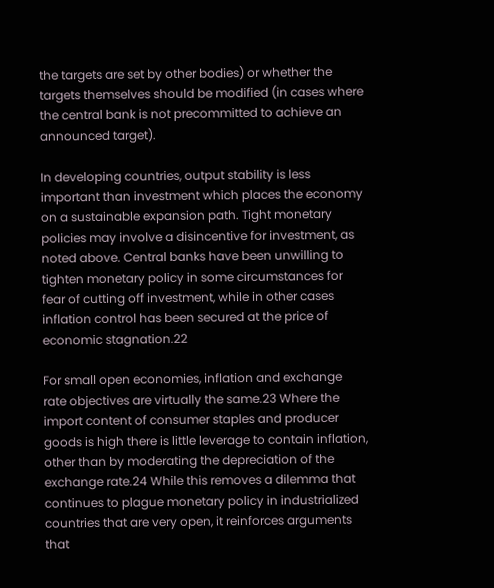the targets are set by other bodies) or whether the targets themselves should be modified (in cases where the central bank is not precommitted to achieve an announced target).

In developing countries, output stability is less important than investment which places the economy on a sustainable expansion path. Tight monetary policies may involve a disincentive for investment, as noted above. Central banks have been unwilling to tighten monetary policy in some circumstances for fear of cutting off investment, while in other cases inflation control has been secured at the price of economic stagnation.22

For small open economies, inflation and exchange rate objectives are virtually the same.23 Where the import content of consumer staples and producer goods is high there is little leverage to contain inflation, other than by moderating the depreciation of the exchange rate.24 While this removes a dilemma that continues to plague monetary policy in industrialized countries that are very open, it reinforces arguments that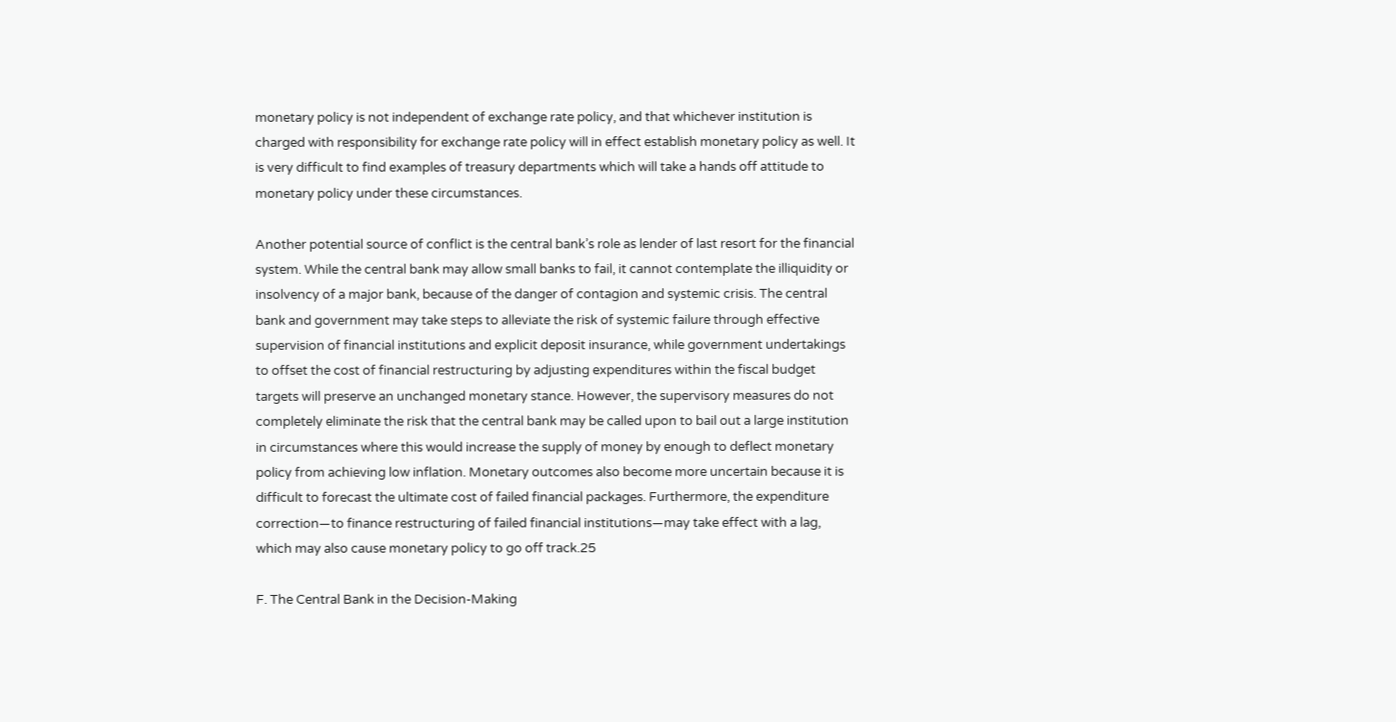monetary policy is not independent of exchange rate policy, and that whichever institution is charged with responsibility for exchange rate policy will in effect establish monetary policy as well. It is very difficult to find examples of treasury departments which will take a hands off attitude to monetary policy under these circumstances.

Another potential source of conflict is the central bank’s role as lender of last resort for the financial system. While the central bank may allow small banks to fail, it cannot contemplate the illiquidity or insolvency of a major bank, because of the danger of contagion and systemic crisis. The central bank and government may take steps to alleviate the risk of systemic failure through effective supervision of financial institutions and explicit deposit insurance, while government undertakings to offset the cost of financial restructuring by adjusting expenditures within the fiscal budget targets will preserve an unchanged monetary stance. However, the supervisory measures do not completely eliminate the risk that the central bank may be called upon to bail out a large institution in circumstances where this would increase the supply of money by enough to deflect monetary policy from achieving low inflation. Monetary outcomes also become more uncertain because it is difficult to forecast the ultimate cost of failed financial packages. Furthermore, the expenditure correction—to finance restructuring of failed financial institutions—may take effect with a lag, which may also cause monetary policy to go off track.25

F. The Central Bank in the Decision-Making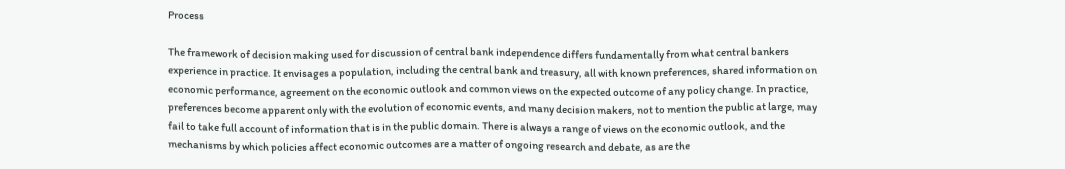Process

The framework of decision making used for discussion of central bank independence differs fundamentally from what central bankers experience in practice. It envisages a population, including the central bank and treasury, all with known preferences, shared information on economic performance, agreement on the economic outlook and common views on the expected outcome of any policy change. In practice, preferences become apparent only with the evolution of economic events, and many decision makers, not to mention the public at large, may fail to take full account of information that is in the public domain. There is always a range of views on the economic outlook, and the mechanisms by which policies affect economic outcomes are a matter of ongoing research and debate, as are the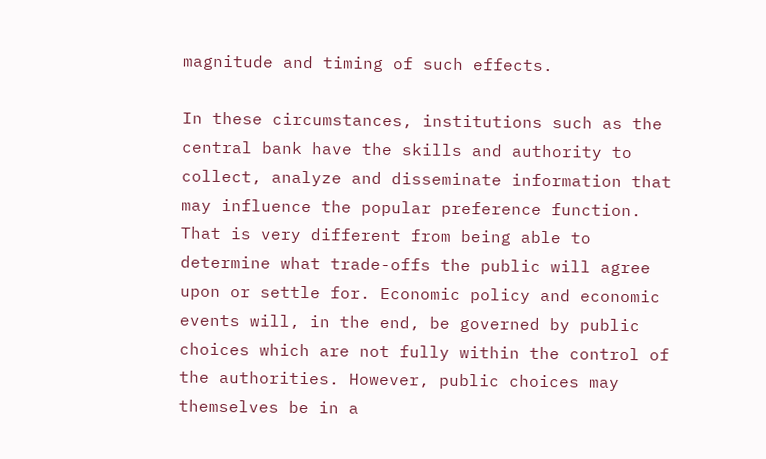magnitude and timing of such effects.

In these circumstances, institutions such as the central bank have the skills and authority to collect, analyze and disseminate information that may influence the popular preference function. That is very different from being able to determine what trade-offs the public will agree upon or settle for. Economic policy and economic events will, in the end, be governed by public choices which are not fully within the control of the authorities. However, public choices may themselves be in a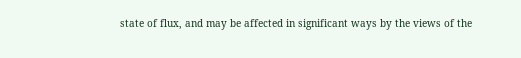state of flux, and may be affected in significant ways by the views of the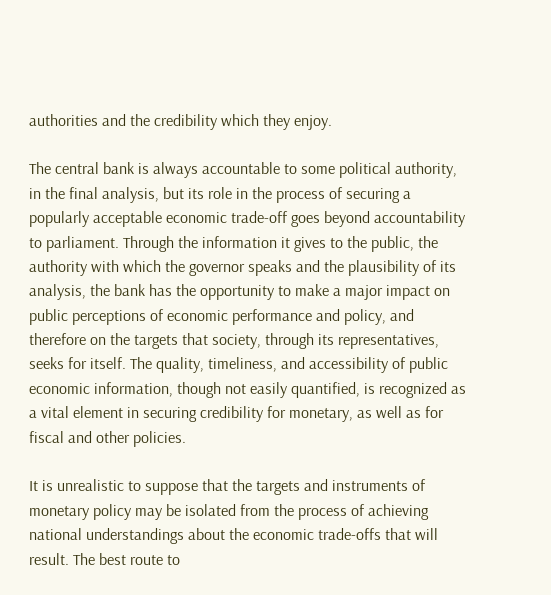authorities and the credibility which they enjoy.

The central bank is always accountable to some political authority, in the final analysis, but its role in the process of securing a popularly acceptable economic trade-off goes beyond accountability to parliament. Through the information it gives to the public, the authority with which the governor speaks and the plausibility of its analysis, the bank has the opportunity to make a major impact on public perceptions of economic performance and policy, and therefore on the targets that society, through its representatives, seeks for itself. The quality, timeliness, and accessibility of public economic information, though not easily quantified, is recognized as a vital element in securing credibility for monetary, as well as for fiscal and other policies.

It is unrealistic to suppose that the targets and instruments of monetary policy may be isolated from the process of achieving national understandings about the economic trade-offs that will result. The best route to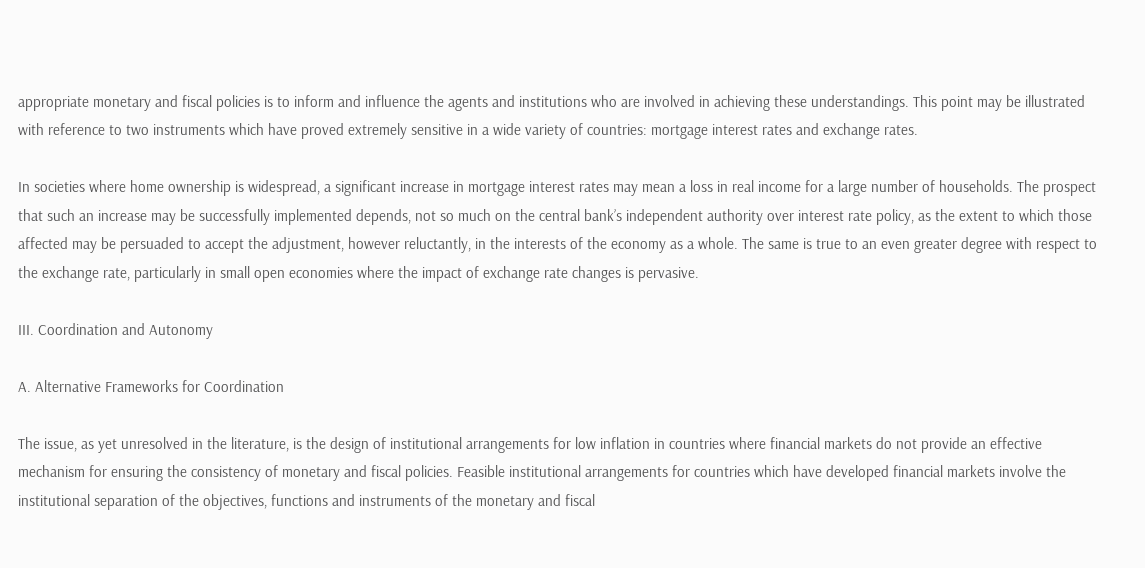appropriate monetary and fiscal policies is to inform and influence the agents and institutions who are involved in achieving these understandings. This point may be illustrated with reference to two instruments which have proved extremely sensitive in a wide variety of countries: mortgage interest rates and exchange rates.

In societies where home ownership is widespread, a significant increase in mortgage interest rates may mean a loss in real income for a large number of households. The prospect that such an increase may be successfully implemented depends, not so much on the central bank’s independent authority over interest rate policy, as the extent to which those affected may be persuaded to accept the adjustment, however reluctantly, in the interests of the economy as a whole. The same is true to an even greater degree with respect to the exchange rate, particularly in small open economies where the impact of exchange rate changes is pervasive.

III. Coordination and Autonomy

A. Alternative Frameworks for Coordination

The issue, as yet unresolved in the literature, is the design of institutional arrangements for low inflation in countries where financial markets do not provide an effective mechanism for ensuring the consistency of monetary and fiscal policies. Feasible institutional arrangements for countries which have developed financial markets involve the institutional separation of the objectives, functions and instruments of the monetary and fiscal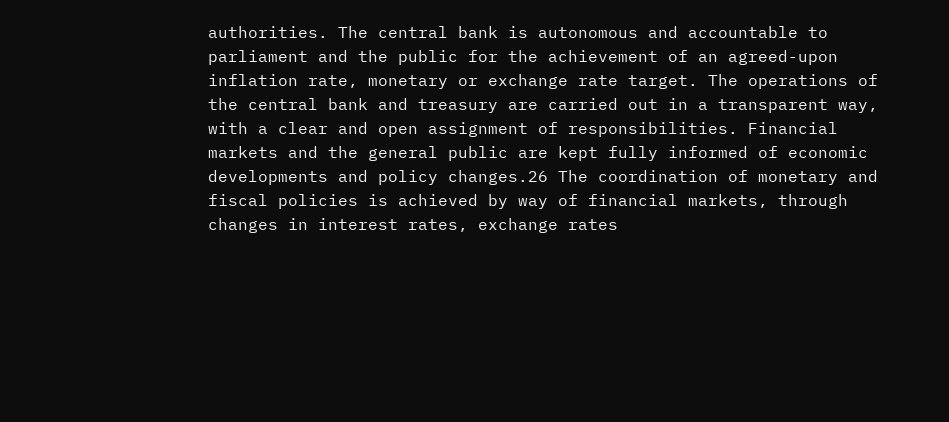authorities. The central bank is autonomous and accountable to parliament and the public for the achievement of an agreed-upon inflation rate, monetary or exchange rate target. The operations of the central bank and treasury are carried out in a transparent way, with a clear and open assignment of responsibilities. Financial markets and the general public are kept fully informed of economic developments and policy changes.26 The coordination of monetary and fiscal policies is achieved by way of financial markets, through changes in interest rates, exchange rates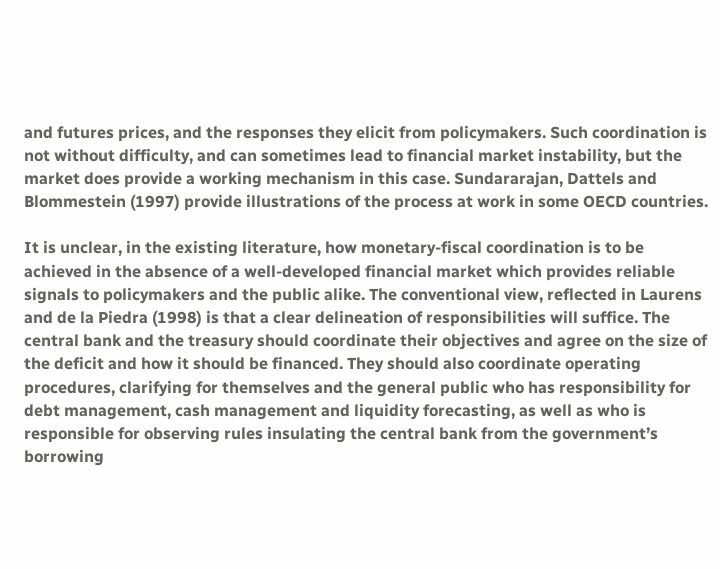and futures prices, and the responses they elicit from policymakers. Such coordination is not without difficulty, and can sometimes lead to financial market instability, but the market does provide a working mechanism in this case. Sundararajan, Dattels and Blommestein (1997) provide illustrations of the process at work in some OECD countries.

It is unclear, in the existing literature, how monetary-fiscal coordination is to be achieved in the absence of a well-developed financial market which provides reliable signals to policymakers and the public alike. The conventional view, reflected in Laurens and de la Piedra (1998) is that a clear delineation of responsibilities will suffice. The central bank and the treasury should coordinate their objectives and agree on the size of the deficit and how it should be financed. They should also coordinate operating procedures, clarifying for themselves and the general public who has responsibility for debt management, cash management and liquidity forecasting, as well as who is responsible for observing rules insulating the central bank from the government’s borrowing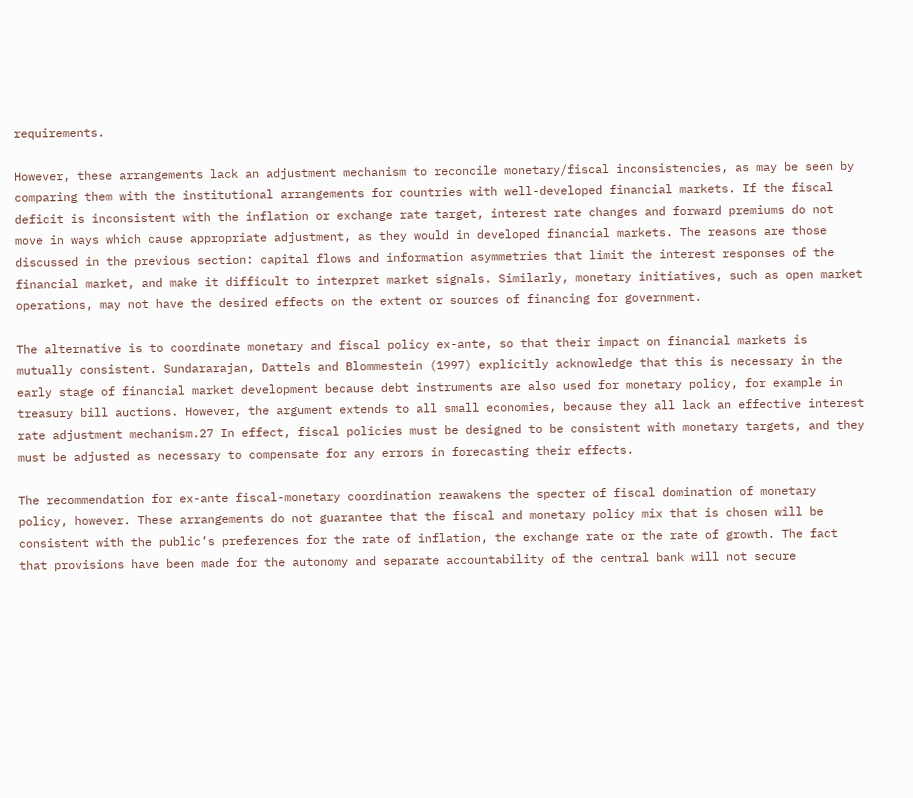requirements.

However, these arrangements lack an adjustment mechanism to reconcile monetary/fiscal inconsistencies, as may be seen by comparing them with the institutional arrangements for countries with well-developed financial markets. If the fiscal deficit is inconsistent with the inflation or exchange rate target, interest rate changes and forward premiums do not move in ways which cause appropriate adjustment, as they would in developed financial markets. The reasons are those discussed in the previous section: capital flows and information asymmetries that limit the interest responses of the financial market, and make it difficult to interpret market signals. Similarly, monetary initiatives, such as open market operations, may not have the desired effects on the extent or sources of financing for government.

The alternative is to coordinate monetary and fiscal policy ex-ante, so that their impact on financial markets is mutually consistent. Sundararajan, Dattels and Blommestein (1997) explicitly acknowledge that this is necessary in the early stage of financial market development because debt instruments are also used for monetary policy, for example in treasury bill auctions. However, the argument extends to all small economies, because they all lack an effective interest rate adjustment mechanism.27 In effect, fiscal policies must be designed to be consistent with monetary targets, and they must be adjusted as necessary to compensate for any errors in forecasting their effects.

The recommendation for ex-ante fiscal-monetary coordination reawakens the specter of fiscal domination of monetary policy, however. These arrangements do not guarantee that the fiscal and monetary policy mix that is chosen will be consistent with the public’s preferences for the rate of inflation, the exchange rate or the rate of growth. The fact that provisions have been made for the autonomy and separate accountability of the central bank will not secure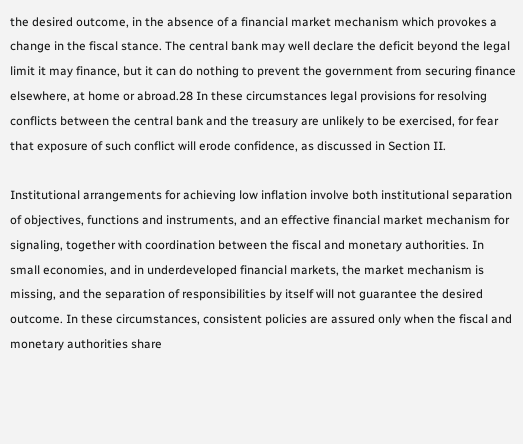the desired outcome, in the absence of a financial market mechanism which provokes a change in the fiscal stance. The central bank may well declare the deficit beyond the legal limit it may finance, but it can do nothing to prevent the government from securing finance elsewhere, at home or abroad.28 In these circumstances legal provisions for resolving conflicts between the central bank and the treasury are unlikely to be exercised, for fear that exposure of such conflict will erode confidence, as discussed in Section II.

Institutional arrangements for achieving low inflation involve both institutional separation of objectives, functions and instruments, and an effective financial market mechanism for signaling, together with coordination between the fiscal and monetary authorities. In small economies, and in underdeveloped financial markets, the market mechanism is missing, and the separation of responsibilities by itself will not guarantee the desired outcome. In these circumstances, consistent policies are assured only when the fiscal and monetary authorities share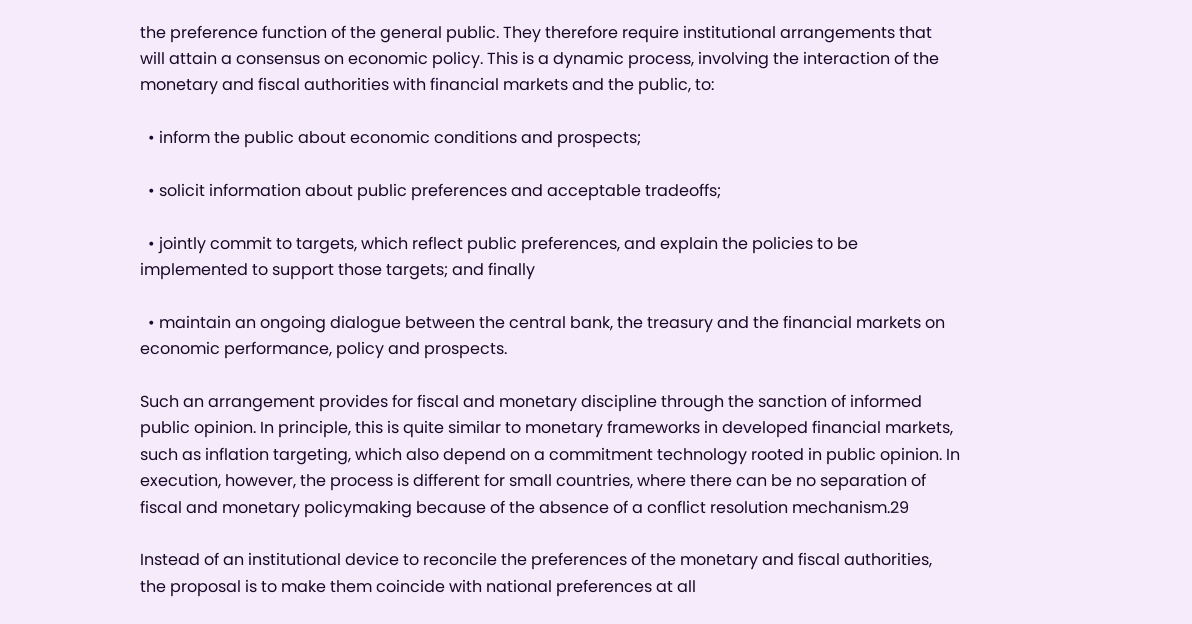the preference function of the general public. They therefore require institutional arrangements that will attain a consensus on economic policy. This is a dynamic process, involving the interaction of the monetary and fiscal authorities with financial markets and the public, to:

  • inform the public about economic conditions and prospects;

  • solicit information about public preferences and acceptable tradeoffs;

  • jointly commit to targets, which reflect public preferences, and explain the policies to be implemented to support those targets; and finally

  • maintain an ongoing dialogue between the central bank, the treasury and the financial markets on economic performance, policy and prospects.

Such an arrangement provides for fiscal and monetary discipline through the sanction of informed public opinion. In principle, this is quite similar to monetary frameworks in developed financial markets, such as inflation targeting, which also depend on a commitment technology rooted in public opinion. In execution, however, the process is different for small countries, where there can be no separation of fiscal and monetary policymaking because of the absence of a conflict resolution mechanism.29

Instead of an institutional device to reconcile the preferences of the monetary and fiscal authorities, the proposal is to make them coincide with national preferences at all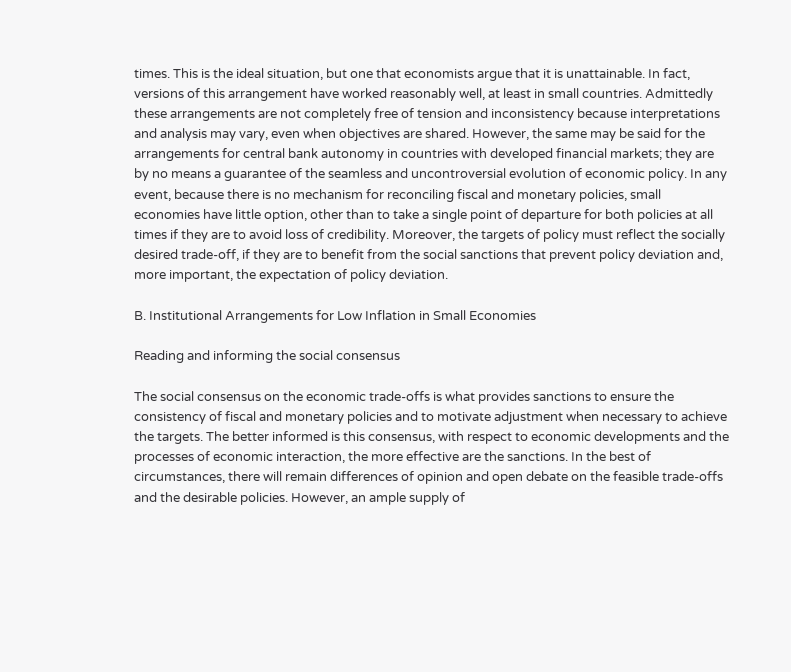times. This is the ideal situation, but one that economists argue that it is unattainable. In fact, versions of this arrangement have worked reasonably well, at least in small countries. Admittedly these arrangements are not completely free of tension and inconsistency because interpretations and analysis may vary, even when objectives are shared. However, the same may be said for the arrangements for central bank autonomy in countries with developed financial markets; they are by no means a guarantee of the seamless and uncontroversial evolution of economic policy. In any event, because there is no mechanism for reconciling fiscal and monetary policies, small economies have little option, other than to take a single point of departure for both policies at all times if they are to avoid loss of credibility. Moreover, the targets of policy must reflect the socially desired trade-off, if they are to benefit from the social sanctions that prevent policy deviation and, more important, the expectation of policy deviation.

B. Institutional Arrangements for Low Inflation in Small Economies

Reading and informing the social consensus

The social consensus on the economic trade-offs is what provides sanctions to ensure the consistency of fiscal and monetary policies and to motivate adjustment when necessary to achieve the targets. The better informed is this consensus, with respect to economic developments and the processes of economic interaction, the more effective are the sanctions. In the best of circumstances, there will remain differences of opinion and open debate on the feasible trade-offs and the desirable policies. However, an ample supply of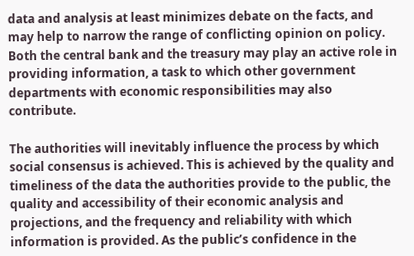data and analysis at least minimizes debate on the facts, and may help to narrow the range of conflicting opinion on policy. Both the central bank and the treasury may play an active role in providing information, a task to which other government departments with economic responsibilities may also contribute.

The authorities will inevitably influence the process by which social consensus is achieved. This is achieved by the quality and timeliness of the data the authorities provide to the public, the quality and accessibility of their economic analysis and projections, and the frequency and reliability with which information is provided. As the public’s confidence in the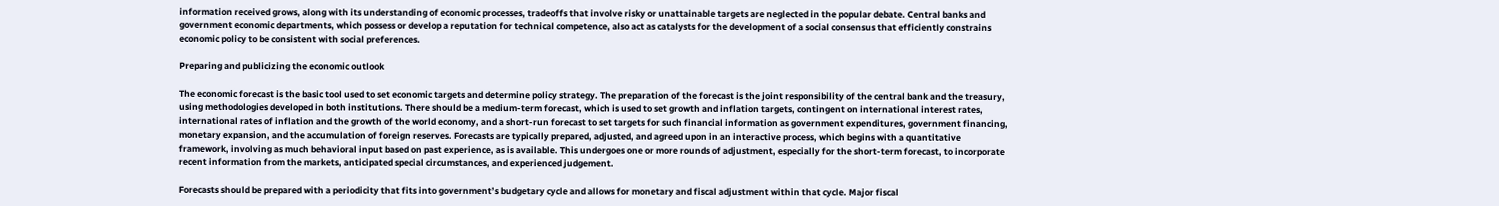information received grows, along with its understanding of economic processes, tradeoffs that involve risky or unattainable targets are neglected in the popular debate. Central banks and government economic departments, which possess or develop a reputation for technical competence, also act as catalysts for the development of a social consensus that efficiently constrains economic policy to be consistent with social preferences.

Preparing and publicizing the economic outlook

The economic forecast is the basic tool used to set economic targets and determine policy strategy. The preparation of the forecast is the joint responsibility of the central bank and the treasury, using methodologies developed in both institutions. There should be a medium-term forecast, which is used to set growth and inflation targets, contingent on international interest rates, international rates of inflation and the growth of the world economy, and a short-run forecast to set targets for such financial information as government expenditures, government financing, monetary expansion, and the accumulation of foreign reserves. Forecasts are typically prepared, adjusted, and agreed upon in an interactive process, which begins with a quantitative framework, involving as much behavioral input based on past experience, as is available. This undergoes one or more rounds of adjustment, especially for the short-term forecast, to incorporate recent information from the markets, anticipated special circumstances, and experienced judgement.

Forecasts should be prepared with a periodicity that fits into government’s budgetary cycle and allows for monetary and fiscal adjustment within that cycle. Major fiscal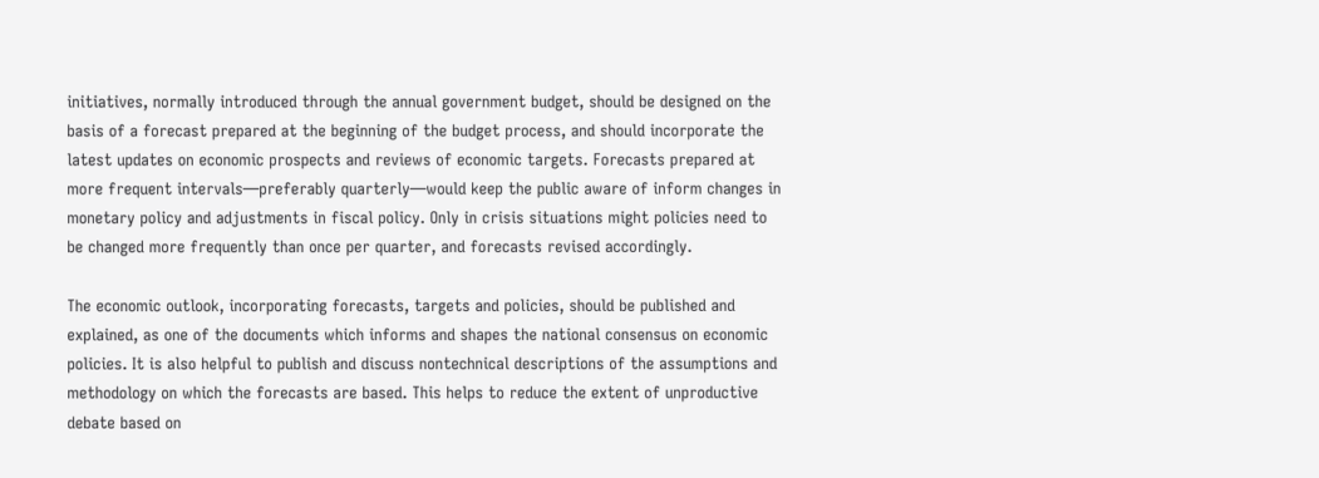initiatives, normally introduced through the annual government budget, should be designed on the basis of a forecast prepared at the beginning of the budget process, and should incorporate the latest updates on economic prospects and reviews of economic targets. Forecasts prepared at more frequent intervals—preferably quarterly—would keep the public aware of inform changes in monetary policy and adjustments in fiscal policy. Only in crisis situations might policies need to be changed more frequently than once per quarter, and forecasts revised accordingly.

The economic outlook, incorporating forecasts, targets and policies, should be published and explained, as one of the documents which informs and shapes the national consensus on economic policies. It is also helpful to publish and discuss nontechnical descriptions of the assumptions and methodology on which the forecasts are based. This helps to reduce the extent of unproductive debate based on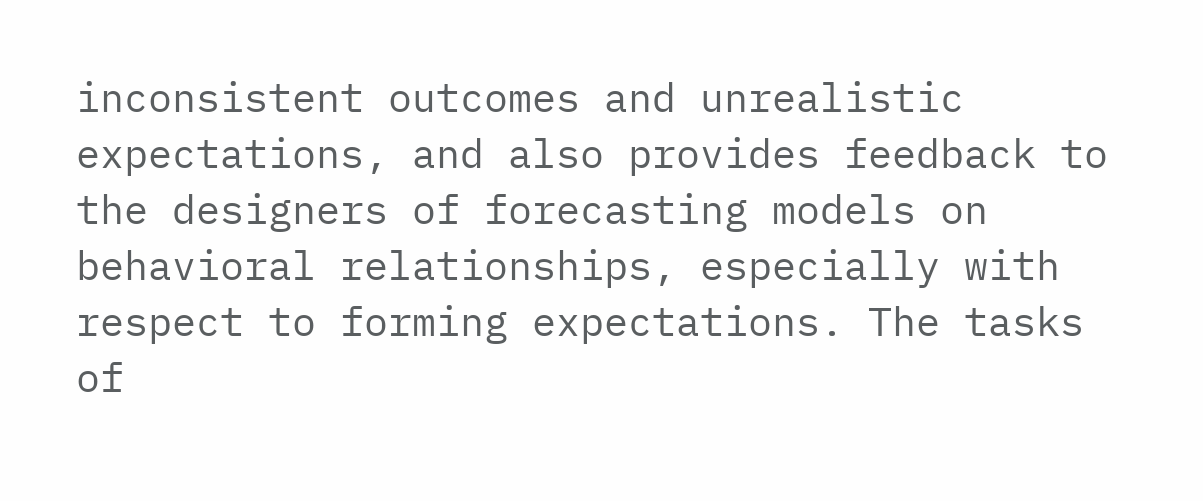inconsistent outcomes and unrealistic expectations, and also provides feedback to the designers of forecasting models on behavioral relationships, especially with respect to forming expectations. The tasks of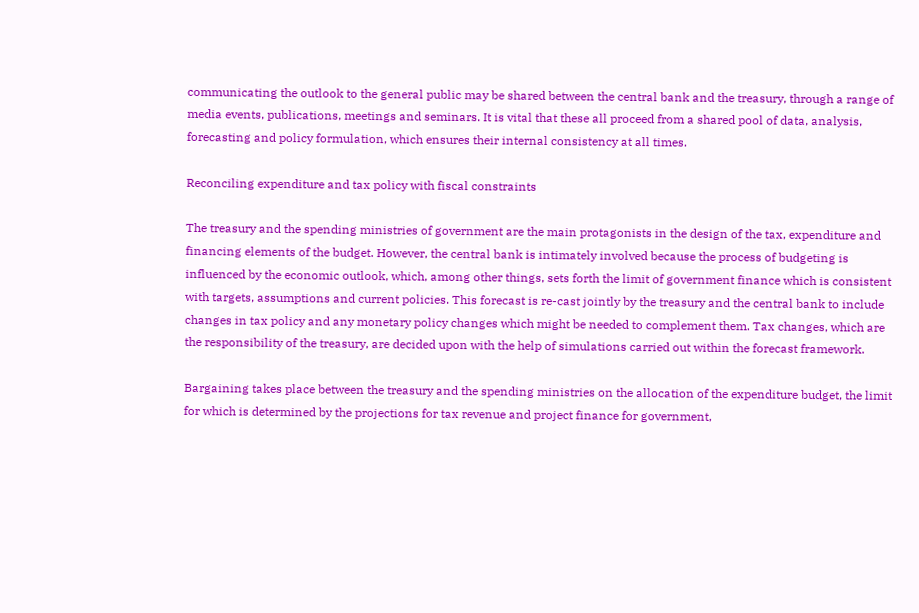communicating the outlook to the general public may be shared between the central bank and the treasury, through a range of media events, publications, meetings and seminars. It is vital that these all proceed from a shared pool of data, analysis, forecasting and policy formulation, which ensures their internal consistency at all times.

Reconciling expenditure and tax policy with fiscal constraints

The treasury and the spending ministries of government are the main protagonists in the design of the tax, expenditure and financing elements of the budget. However, the central bank is intimately involved because the process of budgeting is influenced by the economic outlook, which, among other things, sets forth the limit of government finance which is consistent with targets, assumptions and current policies. This forecast is re-cast jointly by the treasury and the central bank to include changes in tax policy and any monetary policy changes which might be needed to complement them. Tax changes, which are the responsibility of the treasury, are decided upon with the help of simulations carried out within the forecast framework.

Bargaining takes place between the treasury and the spending ministries on the allocation of the expenditure budget, the limit for which is determined by the projections for tax revenue and project finance for government,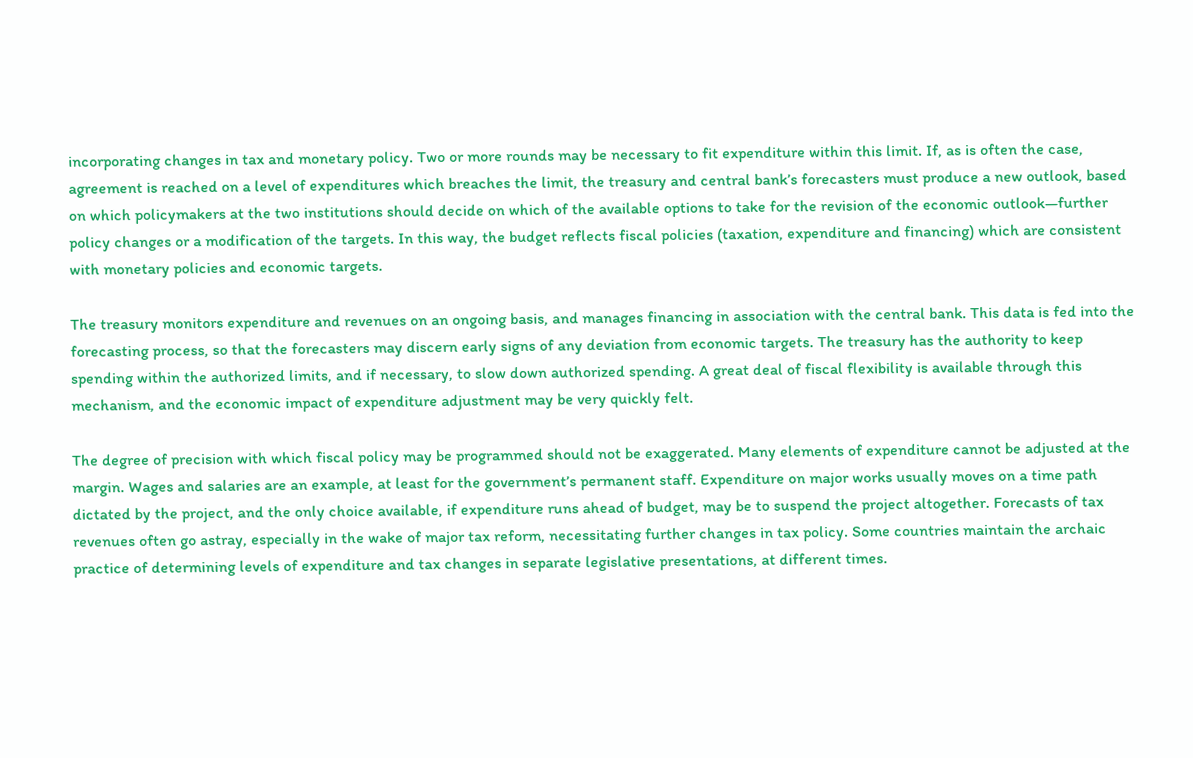incorporating changes in tax and monetary policy. Two or more rounds may be necessary to fit expenditure within this limit. If, as is often the case, agreement is reached on a level of expenditures which breaches the limit, the treasury and central bank’s forecasters must produce a new outlook, based on which policymakers at the two institutions should decide on which of the available options to take for the revision of the economic outlook—further policy changes or a modification of the targets. In this way, the budget reflects fiscal policies (taxation, expenditure and financing) which are consistent with monetary policies and economic targets.

The treasury monitors expenditure and revenues on an ongoing basis, and manages financing in association with the central bank. This data is fed into the forecasting process, so that the forecasters may discern early signs of any deviation from economic targets. The treasury has the authority to keep spending within the authorized limits, and if necessary, to slow down authorized spending. A great deal of fiscal flexibility is available through this mechanism, and the economic impact of expenditure adjustment may be very quickly felt.

The degree of precision with which fiscal policy may be programmed should not be exaggerated. Many elements of expenditure cannot be adjusted at the margin. Wages and salaries are an example, at least for the government’s permanent staff. Expenditure on major works usually moves on a time path dictated by the project, and the only choice available, if expenditure runs ahead of budget, may be to suspend the project altogether. Forecasts of tax revenues often go astray, especially in the wake of major tax reform, necessitating further changes in tax policy. Some countries maintain the archaic practice of determining levels of expenditure and tax changes in separate legislative presentations, at different times.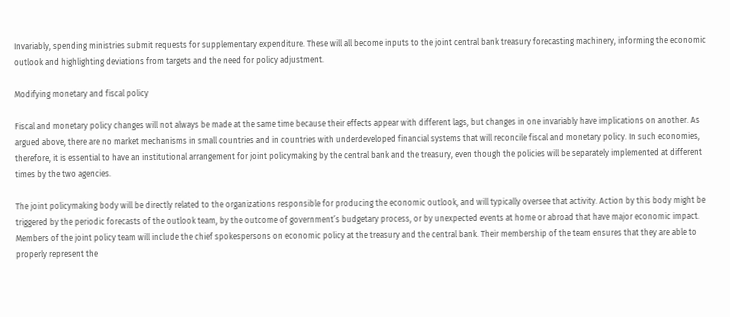Invariably, spending ministries submit requests for supplementary expenditure. These will all become inputs to the joint central bank treasury forecasting machinery, informing the economic outlook and highlighting deviations from targets and the need for policy adjustment.

Modifying monetary and fiscal policy

Fiscal and monetary policy changes will not always be made at the same time because their effects appear with different lags, but changes in one invariably have implications on another. As argued above, there are no market mechanisms in small countries and in countries with underdeveloped financial systems that will reconcile fiscal and monetary policy. In such economies, therefore, it is essential to have an institutional arrangement for joint policymaking by the central bank and the treasury, even though the policies will be separately implemented at different times by the two agencies.

The joint policymaking body will be directly related to the organizations responsible for producing the economic outlook, and will typically oversee that activity. Action by this body might be triggered by the periodic forecasts of the outlook team, by the outcome of government’s budgetary process, or by unexpected events at home or abroad that have major economic impact. Members of the joint policy team will include the chief spokespersons on economic policy at the treasury and the central bank. Their membership of the team ensures that they are able to properly represent the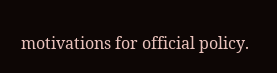motivations for official policy.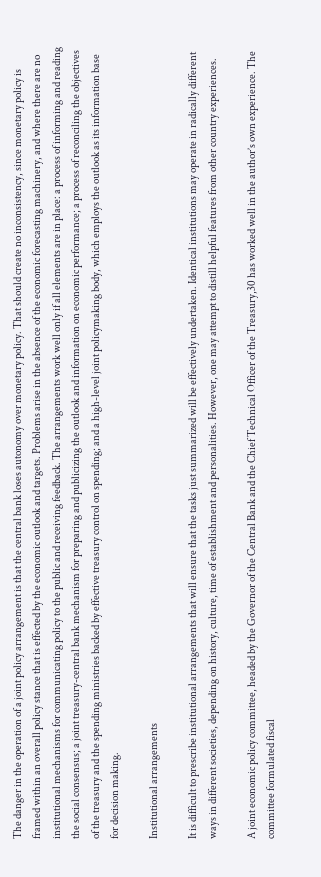The danger in the operation of a joint policy arrangement is that the central bank loses autonomy over monetary policy. That should create no inconsistency, since monetary policy is framed within an overall policy stance that is effected by the economic outlook and targets. Problems arise in the absence of the economic forecasting machinery, and where there are no institutional mechanisms for communicating policy to the public and receiving feedback. The arrangements work well only if all elements are in place: a process of informing and reading the social consensus; a joint treasury-central bank mechanism for preparing and publicizing the outlook and information on economic performance; a process of reconciling the objectives of the treasury and the spending ministries backed by effective treasury control on spending; and a high-level joint policymaking body, which employs the outlook as its information base for decision making.

Institutional arrangements

It is difficult to prescribe institutional arrangements that will ensure that the tasks just summarized will be effectively undertaken. Identical institutions may operate in radically different ways in different societies, depending on history, culture, time of establishment and personalities. However, one may attempt to distill helpful features from other country experiences.

A joint economic policy committee, headed by the Governor of the Central Bank and the Chief Technical Officer of the Treasury,30 has worked well in the author’s own experience. The committee formulated fiscal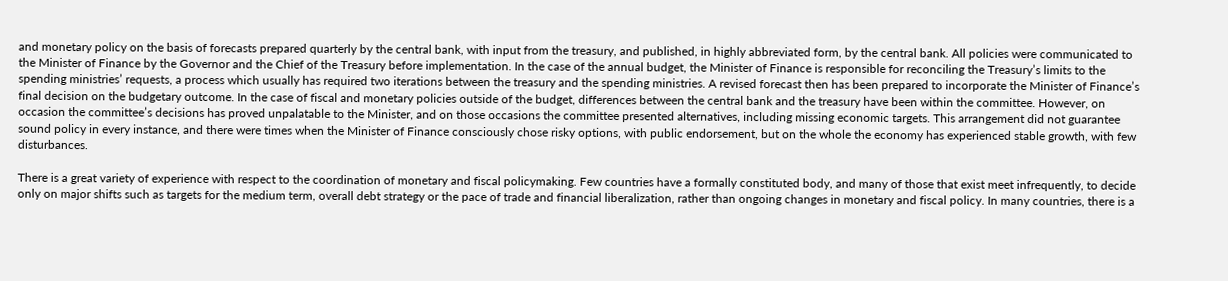and monetary policy on the basis of forecasts prepared quarterly by the central bank, with input from the treasury, and published, in highly abbreviated form, by the central bank. All policies were communicated to the Minister of Finance by the Governor and the Chief of the Treasury before implementation. In the case of the annual budget, the Minister of Finance is responsible for reconciling the Treasury’s limits to the spending ministries’ requests, a process which usually has required two iterations between the treasury and the spending ministries. A revised forecast then has been prepared to incorporate the Minister of Finance’s final decision on the budgetary outcome. In the case of fiscal and monetary policies outside of the budget, differences between the central bank and the treasury have been within the committee. However, on occasion the committee’s decisions has proved unpalatable to the Minister, and on those occasions the committee presented alternatives, including missing economic targets. This arrangement did not guarantee sound policy in every instance, and there were times when the Minister of Finance consciously chose risky options, with public endorsement, but on the whole the economy has experienced stable growth, with few disturbances.

There is a great variety of experience with respect to the coordination of monetary and fiscal policymaking. Few countries have a formally constituted body, and many of those that exist meet infrequently, to decide only on major shifts such as targets for the medium term, overall debt strategy or the pace of trade and financial liberalization, rather than ongoing changes in monetary and fiscal policy. In many countries, there is a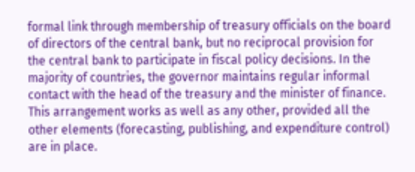formal link through membership of treasury officials on the board of directors of the central bank, but no reciprocal provision for the central bank to participate in fiscal policy decisions. In the majority of countries, the governor maintains regular informal contact with the head of the treasury and the minister of finance. This arrangement works as well as any other, provided all the other elements (forecasting, publishing, and expenditure control) are in place.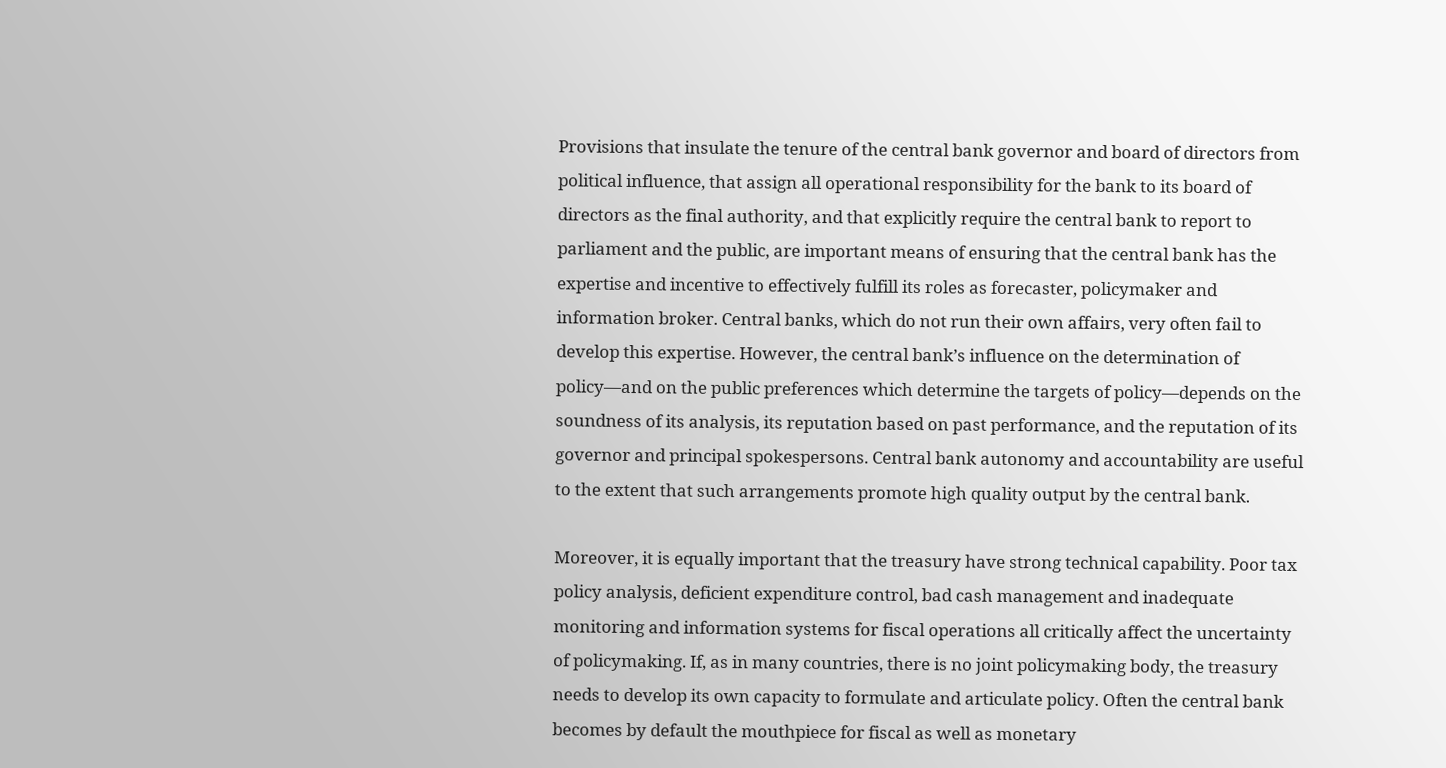Provisions that insulate the tenure of the central bank governor and board of directors from political influence, that assign all operational responsibility for the bank to its board of directors as the final authority, and that explicitly require the central bank to report to parliament and the public, are important means of ensuring that the central bank has the expertise and incentive to effectively fulfill its roles as forecaster, policymaker and information broker. Central banks, which do not run their own affairs, very often fail to develop this expertise. However, the central bank’s influence on the determination of policy—and on the public preferences which determine the targets of policy—depends on the soundness of its analysis, its reputation based on past performance, and the reputation of its governor and principal spokespersons. Central bank autonomy and accountability are useful to the extent that such arrangements promote high quality output by the central bank.

Moreover, it is equally important that the treasury have strong technical capability. Poor tax policy analysis, deficient expenditure control, bad cash management and inadequate monitoring and information systems for fiscal operations all critically affect the uncertainty of policymaking. If, as in many countries, there is no joint policymaking body, the treasury needs to develop its own capacity to formulate and articulate policy. Often the central bank becomes by default the mouthpiece for fiscal as well as monetary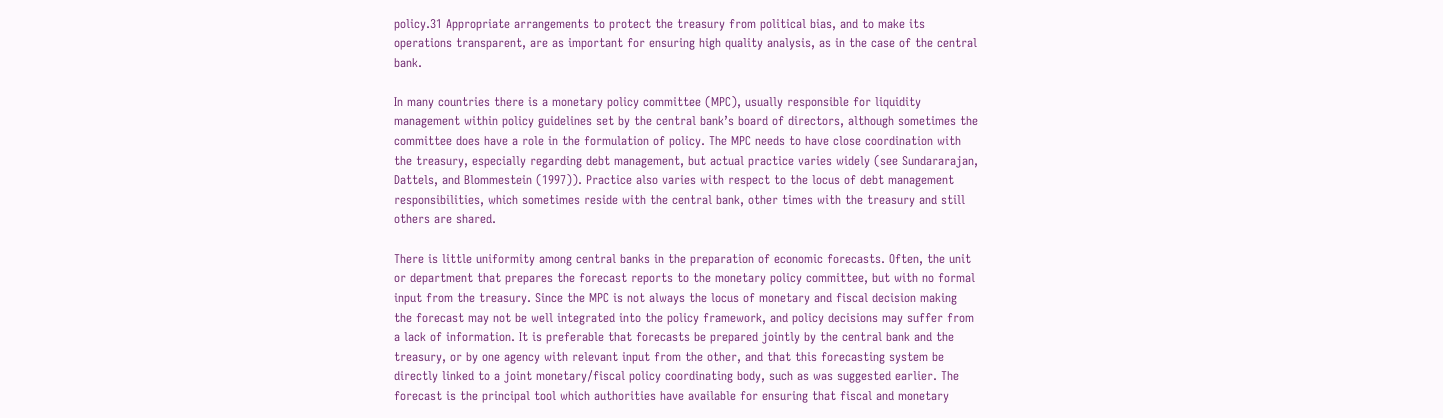policy.31 Appropriate arrangements to protect the treasury from political bias, and to make its operations transparent, are as important for ensuring high quality analysis, as in the case of the central bank.

In many countries there is a monetary policy committee (MPC), usually responsible for liquidity management within policy guidelines set by the central bank’s board of directors, although sometimes the committee does have a role in the formulation of policy. The MPC needs to have close coordination with the treasury, especially regarding debt management, but actual practice varies widely (see Sundararajan, Dattels, and Blommestein (1997)). Practice also varies with respect to the locus of debt management responsibilities, which sometimes reside with the central bank, other times with the treasury and still others are shared.

There is little uniformity among central banks in the preparation of economic forecasts. Often, the unit or department that prepares the forecast reports to the monetary policy committee, but with no formal input from the treasury. Since the MPC is not always the locus of monetary and fiscal decision making the forecast may not be well integrated into the policy framework, and policy decisions may suffer from a lack of information. It is preferable that forecasts be prepared jointly by the central bank and the treasury, or by one agency with relevant input from the other, and that this forecasting system be directly linked to a joint monetary/fiscal policy coordinating body, such as was suggested earlier. The forecast is the principal tool which authorities have available for ensuring that fiscal and monetary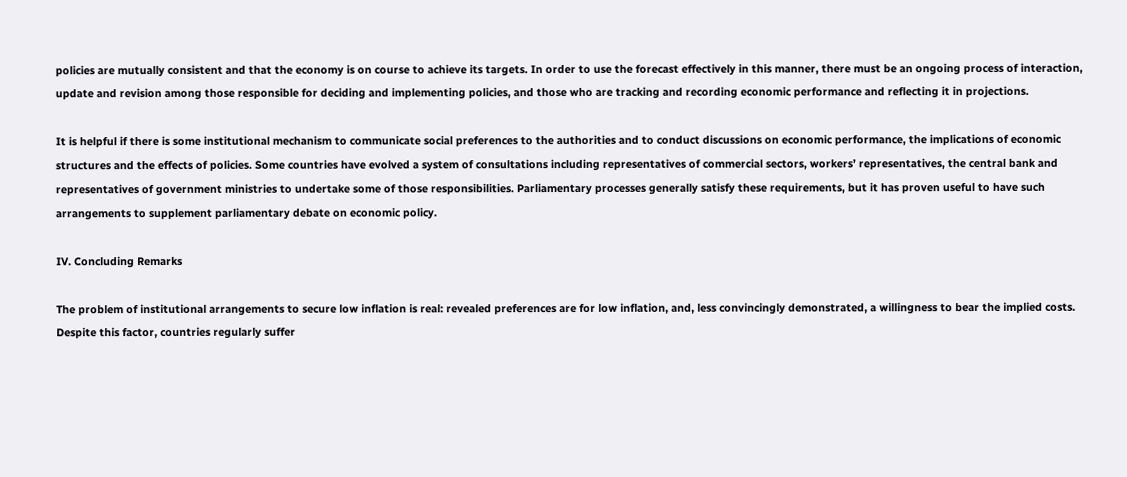policies are mutually consistent and that the economy is on course to achieve its targets. In order to use the forecast effectively in this manner, there must be an ongoing process of interaction, update and revision among those responsible for deciding and implementing policies, and those who are tracking and recording economic performance and reflecting it in projections.

It is helpful if there is some institutional mechanism to communicate social preferences to the authorities and to conduct discussions on economic performance, the implications of economic structures and the effects of policies. Some countries have evolved a system of consultations including representatives of commercial sectors, workers’ representatives, the central bank and representatives of government ministries to undertake some of those responsibilities. Parliamentary processes generally satisfy these requirements, but it has proven useful to have such arrangements to supplement parliamentary debate on economic policy.

IV. Concluding Remarks

The problem of institutional arrangements to secure low inflation is real: revealed preferences are for low inflation, and, less convincingly demonstrated, a willingness to bear the implied costs. Despite this factor, countries regularly suffer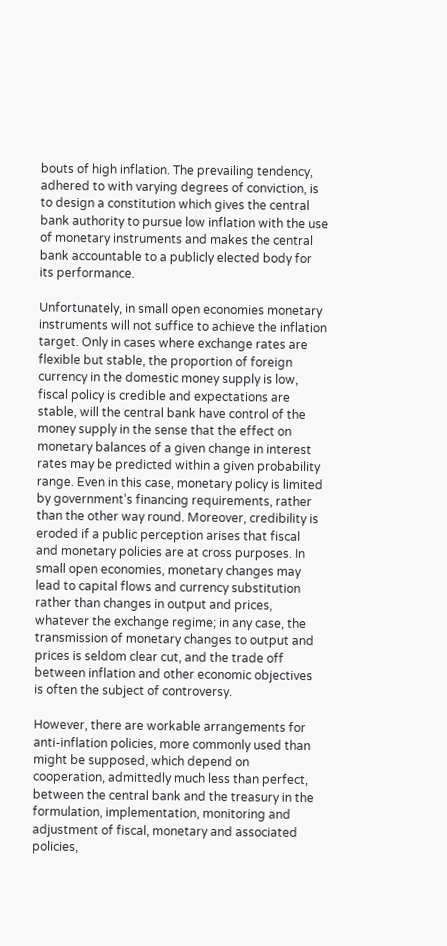bouts of high inflation. The prevailing tendency, adhered to with varying degrees of conviction, is to design a constitution which gives the central bank authority to pursue low inflation with the use of monetary instruments and makes the central bank accountable to a publicly elected body for its performance.

Unfortunately, in small open economies monetary instruments will not suffice to achieve the inflation target. Only in cases where exchange rates are flexible but stable, the proportion of foreign currency in the domestic money supply is low, fiscal policy is credible and expectations are stable, will the central bank have control of the money supply in the sense that the effect on monetary balances of a given change in interest rates may be predicted within a given probability range. Even in this case, monetary policy is limited by government’s financing requirements, rather than the other way round. Moreover, credibility is eroded if a public perception arises that fiscal and monetary policies are at cross purposes. In small open economies, monetary changes may lead to capital flows and currency substitution rather than changes in output and prices, whatever the exchange regime; in any case, the transmission of monetary changes to output and prices is seldom clear cut, and the trade off between inflation and other economic objectives is often the subject of controversy.

However, there are workable arrangements for anti-inflation policies, more commonly used than might be supposed, which depend on cooperation, admittedly much less than perfect, between the central bank and the treasury in the formulation, implementation, monitoring and adjustment of fiscal, monetary and associated policies,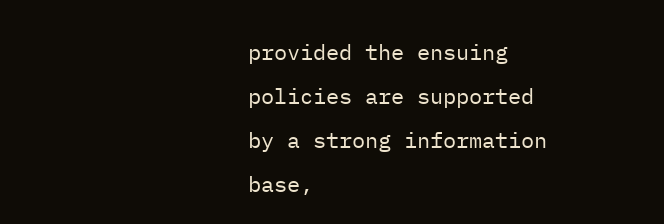provided the ensuing policies are supported by a strong information base,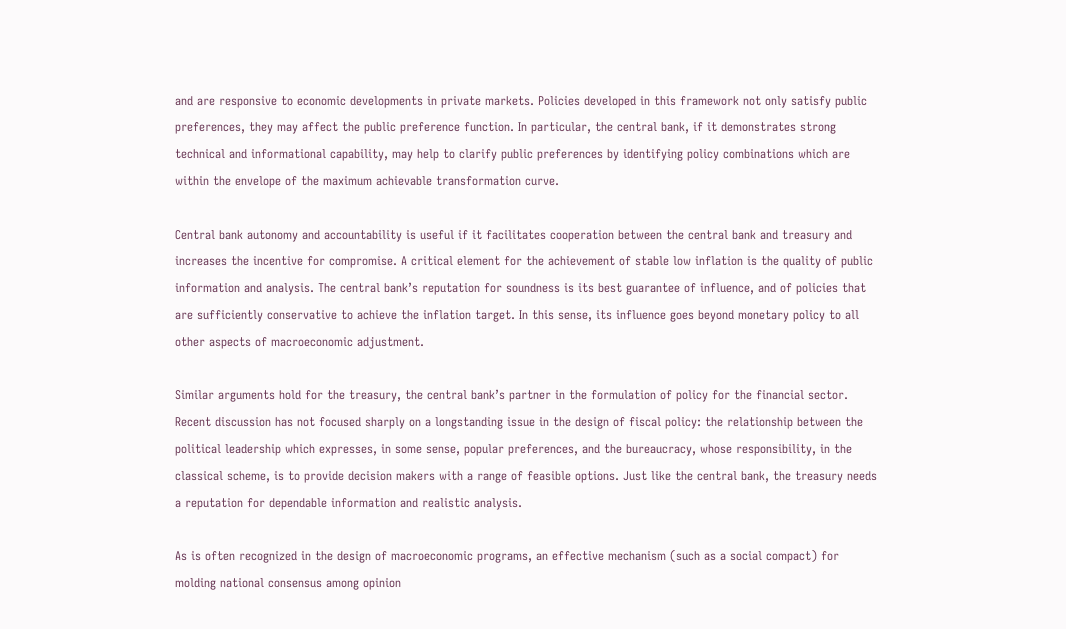and are responsive to economic developments in private markets. Policies developed in this framework not only satisfy public preferences, they may affect the public preference function. In particular, the central bank, if it demonstrates strong technical and informational capability, may help to clarify public preferences by identifying policy combinations which are within the envelope of the maximum achievable transformation curve.

Central bank autonomy and accountability is useful if it facilitates cooperation between the central bank and treasury and increases the incentive for compromise. A critical element for the achievement of stable low inflation is the quality of public information and analysis. The central bank’s reputation for soundness is its best guarantee of influence, and of policies that are sufficiently conservative to achieve the inflation target. In this sense, its influence goes beyond monetary policy to all other aspects of macroeconomic adjustment.

Similar arguments hold for the treasury, the central bank’s partner in the formulation of policy for the financial sector. Recent discussion has not focused sharply on a longstanding issue in the design of fiscal policy: the relationship between the political leadership which expresses, in some sense, popular preferences, and the bureaucracy, whose responsibility, in the classical scheme, is to provide decision makers with a range of feasible options. Just like the central bank, the treasury needs a reputation for dependable information and realistic analysis.

As is often recognized in the design of macroeconomic programs, an effective mechanism (such as a social compact) for molding national consensus among opinion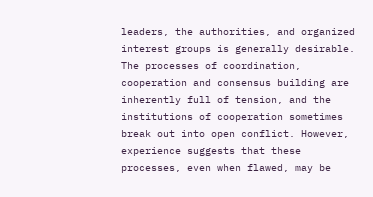leaders, the authorities, and organized interest groups is generally desirable. The processes of coordination, cooperation and consensus building are inherently full of tension, and the institutions of cooperation sometimes break out into open conflict. However, experience suggests that these processes, even when flawed, may be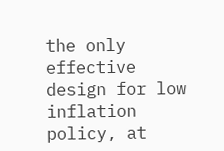the only effective design for low inflation policy, at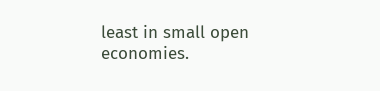least in small open economies.